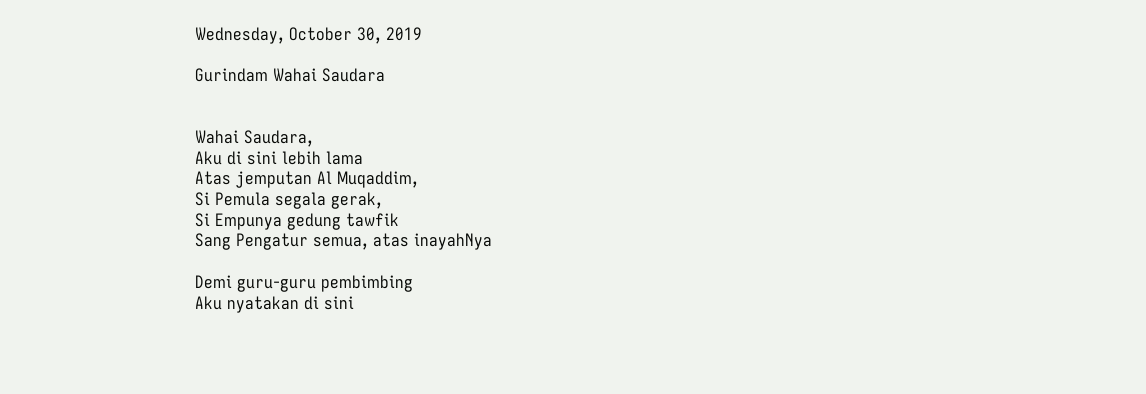Wednesday, October 30, 2019

Gurindam Wahai Saudara


Wahai Saudara,
Aku di sini lebih lama
Atas jemputan Al Muqaddim,
Si Pemula segala gerak,
Si Empunya gedung tawfik
Sang Pengatur semua, atas inayahNya

Demi guru-guru pembimbing
Aku nyatakan di sini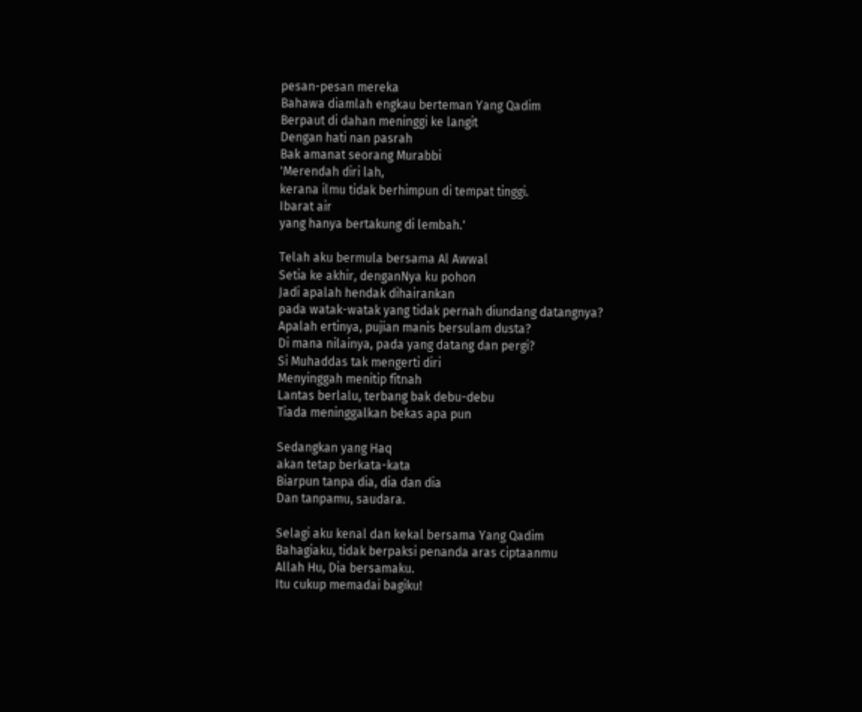pesan-pesan mereka
Bahawa diamlah engkau berteman Yang Qadim
Berpaut di dahan meninggi ke langit
Dengan hati nan pasrah
Bak amanat seorang Murabbi
'Merendah diri lah,
kerana ilmu tidak berhimpun di tempat tinggi.
Ibarat air
yang hanya bertakung di lembah.'

Telah aku bermula bersama Al Awwal
Setia ke akhir, denganNya ku pohon
Jadi apalah hendak dihairankan
pada watak-watak yang tidak pernah diundang datangnya?
Apalah ertinya, pujian manis bersulam dusta?
Di mana nilainya, pada yang datang dan pergi?
Si Muhaddas tak mengerti diri
Menyinggah menitip fitnah
Lantas berlalu, terbang bak debu-debu
Tiada meninggalkan bekas apa pun

Sedangkan yang Haq
akan tetap berkata-kata
Biarpun tanpa dia, dia dan dia
Dan tanpamu, saudara.

Selagi aku kenal dan kekal bersama Yang Qadim
Bahagiaku, tidak berpaksi penanda aras ciptaanmu
Allah Hu, Dia bersamaku.
Itu cukup memadai bagiku!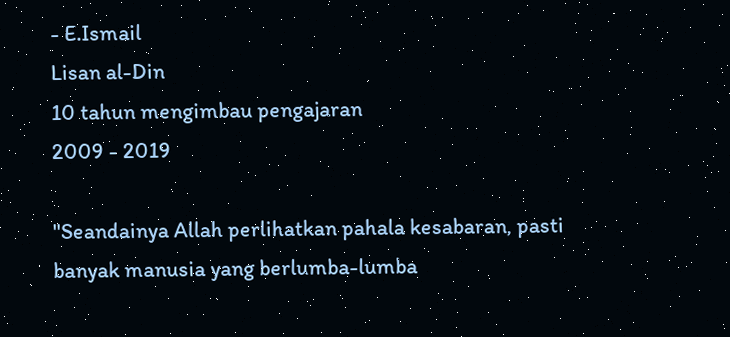- E.Ismail
Lisan al-Din
10 tahun mengimbau pengajaran
2009 - 2019

"Seandainya Allah perlihatkan pahala kesabaran, pasti banyak manusia yang berlumba-lumba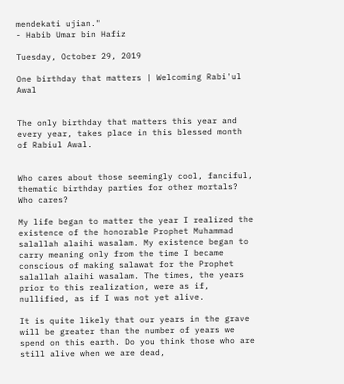mendekati ujian."
- Habib Umar bin Hafiz

Tuesday, October 29, 2019

One birthday that matters | Welcoming Rabi'ul Awal


The only birthday that matters this year and every year, takes place in this blessed month of Rabiul Awal.


Who cares about those seemingly cool, fanciful, thematic birthday parties for other mortals? Who cares?

My life began to matter the year I realized the existence of the honorable Prophet Muhammad salallah alaihi wasalam. My existence began to carry meaning only from the time I became conscious of making salawat for the Prophet salallah alaihi wasalam. The times, the years prior to this realization, were as if, nullified, as if I was not yet alive.

It is quite likely that our years in the grave will be greater than the number of years we spend on this earth. Do you think those who are still alive when we are dead,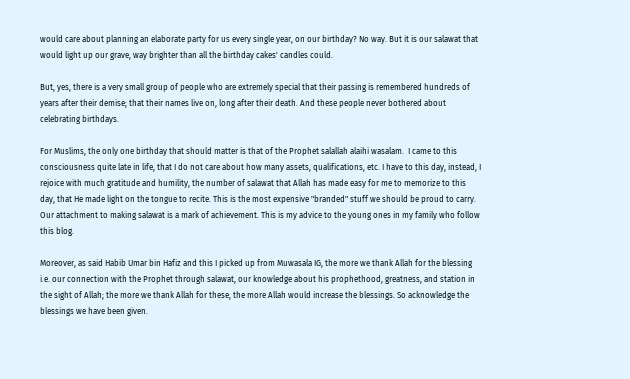would care about planning an elaborate party for us every single year, on our birthday? No way. But it is our salawat that would light up our grave, way brighter than all the birthday cakes' candles could.

But, yes, there is a very small group of people who are extremely special that their passing is remembered hundreds of years after their demise; that their names live on, long after their death. And these people never bothered about celebrating birthdays.

For Muslims, the only one birthday that should matter is that of the Prophet salallah alaihi wasalam.  I came to this consciousness quite late in life, that I do not care about how many assets, qualifications, etc. I have to this day, instead, I rejoice with much gratitude and humility, the number of salawat that Allah has made easy for me to memorize to this day, that He made light on the tongue to recite. This is the most expensive "branded" stuff we should be proud to carry. Our attachment to making salawat is a mark of achievement. This is my advice to the young ones in my family who follow this blog.

Moreover, as said Habib Umar bin Hafiz and this I picked up from Muwasala IG, the more we thank Allah for the blessing i.e. our connection with the Prophet through salawat, our knowledge about his prophethood, greatness, and station in the sight of Allah; the more we thank Allah for these, the more Allah would increase the blessings. So acknowledge the blessings we have been given.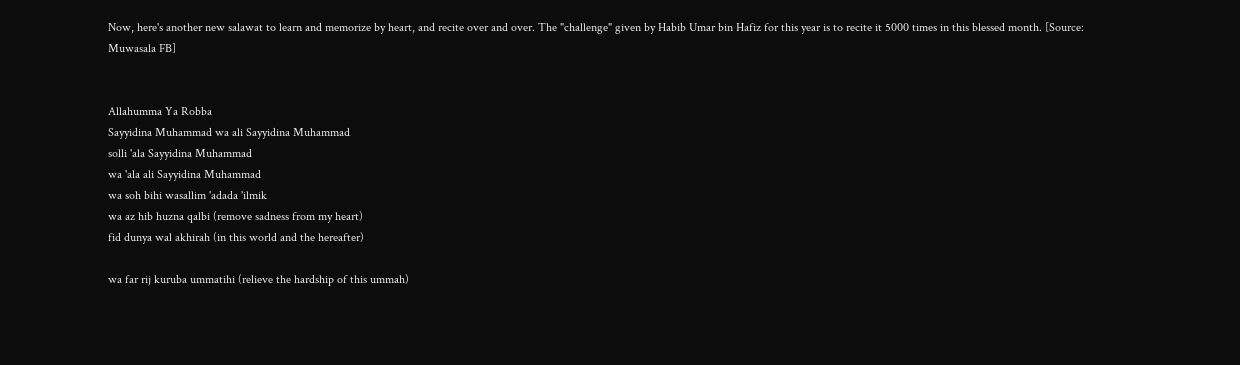Now, here's another new salawat to learn and memorize by heart, and recite over and over. The "challenge" given by Habib Umar bin Hafiz for this year is to recite it 5000 times in this blessed month. [Source: Muwasala FB]


Allahumma Ya Robba
Sayyidina Muhammad wa ali Sayyidina Muhammad
solli 'ala Sayyidina Muhammad
wa 'ala ali Sayyidina Muhammad
wa soh bihi wasallim 'adada 'ilmik
wa az hib huzna qalbi (remove sadness from my heart)
fid dunya wal akhirah (in this world and the hereafter)

wa far rij kuruba ummatihi (relieve the hardship of this ummah)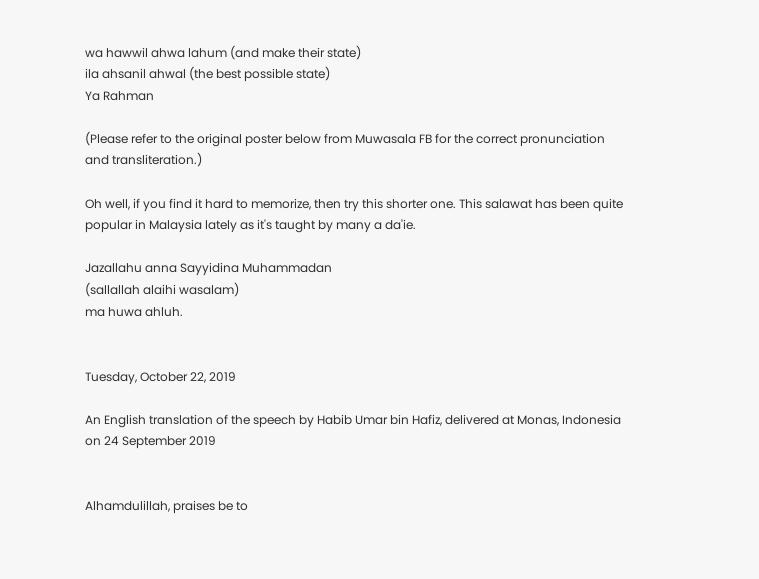wa hawwil ahwa lahum (and make their state)
ila ahsanil ahwal (the best possible state)
Ya Rahman

(Please refer to the original poster below from Muwasala FB for the correct pronunciation and transliteration.)

Oh well, if you find it hard to memorize, then try this shorter one. This salawat has been quite popular in Malaysia lately as it's taught by many a da'ie.

Jazallahu anna Sayyidina Muhammadan
(sallallah alaihi wasalam)
ma huwa ahluh.


Tuesday, October 22, 2019

An English translation of the speech by Habib Umar bin Hafiz, delivered at Monas, Indonesia on 24 September 2019


Alhamdulillah, praises be to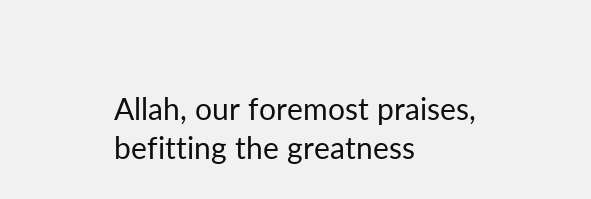Allah, our foremost praises, befitting the greatness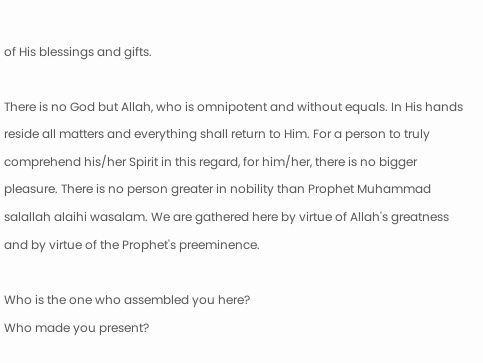of His blessings and gifts.

There is no God but Allah, who is omnipotent and without equals. In His hands reside all matters and everything shall return to Him. For a person to truly comprehend his/her Spirit in this regard, for him/her, there is no bigger pleasure. There is no person greater in nobility than Prophet Muhammad salallah alaihi wasalam. We are gathered here by virtue of Allah's greatness and by virtue of the Prophet's preeminence.

Who is the one who assembled you here?
Who made you present?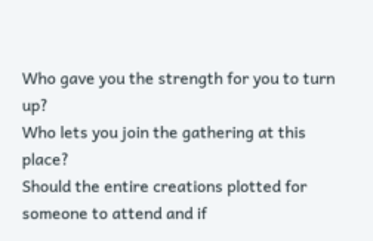Who gave you the strength for you to turn up?
Who lets you join the gathering at this place?
Should the entire creations plotted for someone to attend and if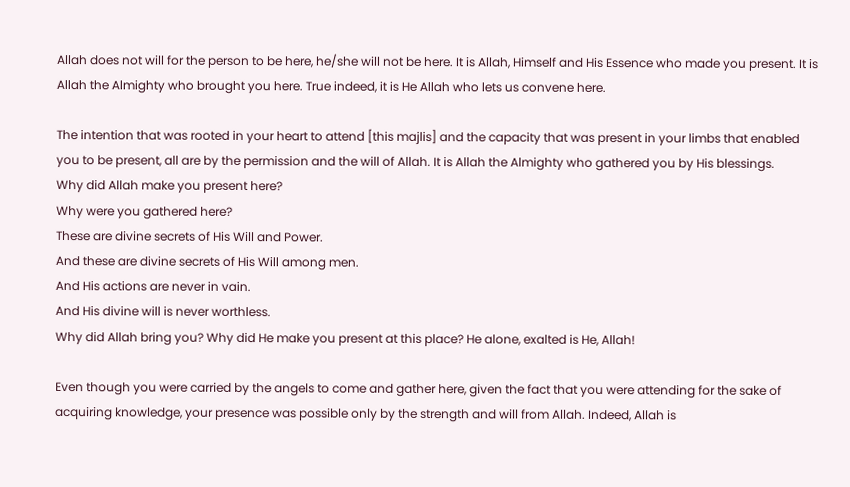Allah does not will for the person to be here, he/she will not be here. It is Allah, Himself and His Essence who made you present. It is Allah the Almighty who brought you here. True indeed, it is He Allah who lets us convene here.

The intention that was rooted in your heart to attend [this majlis] and the capacity that was present in your limbs that enabled you to be present, all are by the permission and the will of Allah. It is Allah the Almighty who gathered you by His blessings.
Why did Allah make you present here?
Why were you gathered here?
These are divine secrets of His Will and Power.
And these are divine secrets of His Will among men.
And His actions are never in vain.
And His divine will is never worthless.
Why did Allah bring you? Why did He make you present at this place? He alone, exalted is He, Allah!

Even though you were carried by the angels to come and gather here, given the fact that you were attending for the sake of acquiring knowledge, your presence was possible only by the strength and will from Allah. Indeed, Allah is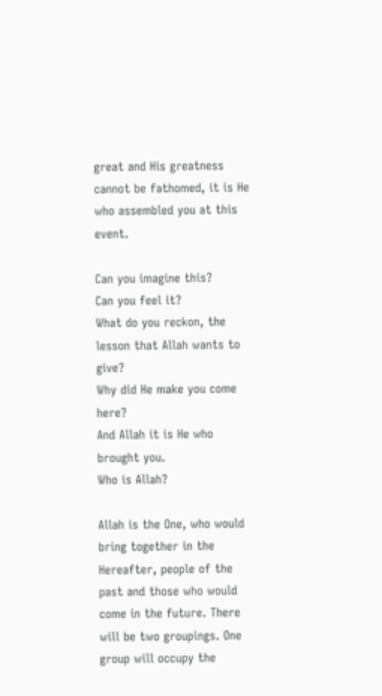great and His greatness cannot be fathomed, it is He who assembled you at this event.

Can you imagine this?
Can you feel it?
What do you reckon, the lesson that Allah wants to give?
Why did He make you come here?
And Allah it is He who brought you.
Who is Allah?

Allah is the One, who would bring together in the Hereafter, people of the past and those who would come in the future. There will be two groupings. One group will occupy the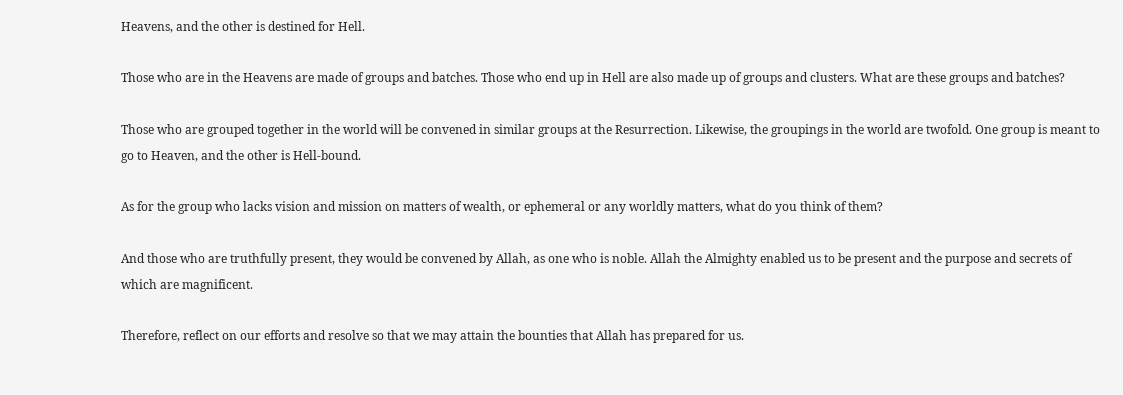Heavens, and the other is destined for Hell.

Those who are in the Heavens are made of groups and batches. Those who end up in Hell are also made up of groups and clusters. What are these groups and batches?

Those who are grouped together in the world will be convened in similar groups at the Resurrection. Likewise, the groupings in the world are twofold. One group is meant to go to Heaven, and the other is Hell-bound.

As for the group who lacks vision and mission on matters of wealth, or ephemeral or any worldly matters, what do you think of them?

And those who are truthfully present, they would be convened by Allah, as one who is noble. Allah the Almighty enabled us to be present and the purpose and secrets of which are magnificent.

Therefore, reflect on our efforts and resolve so that we may attain the bounties that Allah has prepared for us.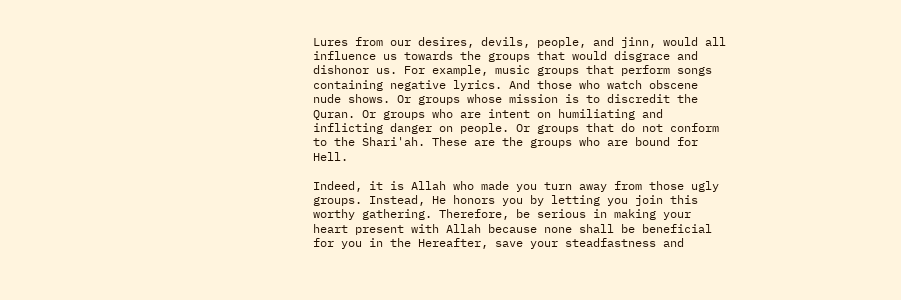Lures from our desires, devils, people, and jinn, would all influence us towards the groups that would disgrace and dishonor us. For example, music groups that perform songs containing negative lyrics. And those who watch obscene nude shows. Or groups whose mission is to discredit the Quran. Or groups who are intent on humiliating and inflicting danger on people. Or groups that do not conform to the Shari'ah. These are the groups who are bound for Hell.

Indeed, it is Allah who made you turn away from those ugly groups. Instead, He honors you by letting you join this worthy gathering. Therefore, be serious in making your heart present with Allah because none shall be beneficial for you in the Hereafter, save your steadfastness and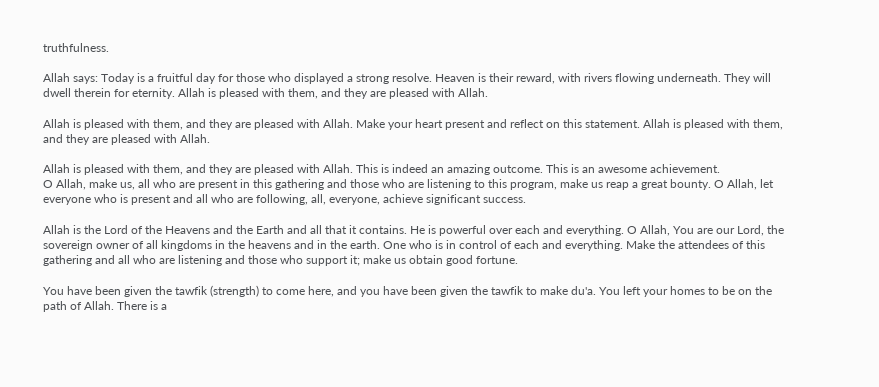truthfulness.

Allah says: Today is a fruitful day for those who displayed a strong resolve. Heaven is their reward, with rivers flowing underneath. They will dwell therein for eternity. Allah is pleased with them, and they are pleased with Allah.

Allah is pleased with them, and they are pleased with Allah. Make your heart present and reflect on this statement. Allah is pleased with them, and they are pleased with Allah.

Allah is pleased with them, and they are pleased with Allah. This is indeed an amazing outcome. This is an awesome achievement.
O Allah, make us, all who are present in this gathering and those who are listening to this program, make us reap a great bounty. O Allah, let everyone who is present and all who are following, all, everyone, achieve significant success.

Allah is the Lord of the Heavens and the Earth and all that it contains. He is powerful over each and everything. O Allah, You are our Lord, the sovereign owner of all kingdoms in the heavens and in the earth. One who is in control of each and everything. Make the attendees of this gathering and all who are listening and those who support it; make us obtain good fortune.

You have been given the tawfik (strength) to come here, and you have been given the tawfik to make du'a. You left your homes to be on the path of Allah. There is a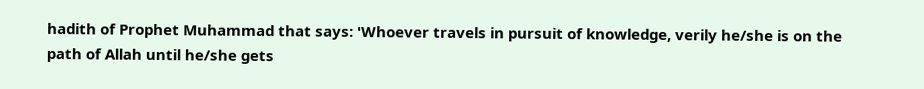hadith of Prophet Muhammad that says: 'Whoever travels in pursuit of knowledge, verily he/she is on the path of Allah until he/she gets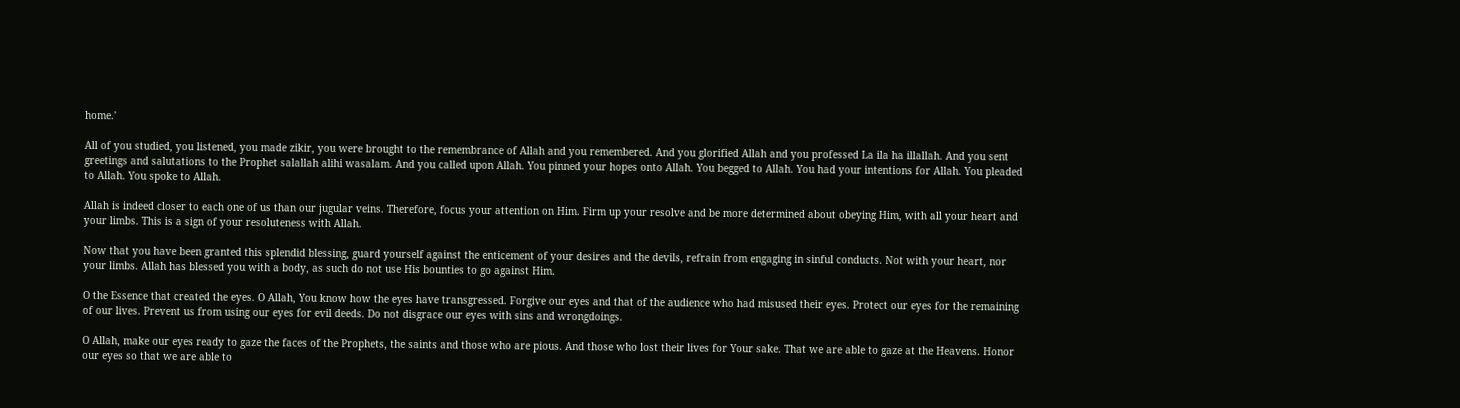home.'

All of you studied, you listened, you made zikir, you were brought to the remembrance of Allah and you remembered. And you glorified Allah and you professed La ila ha illallah. And you sent greetings and salutations to the Prophet salallah alihi wasalam. And you called upon Allah. You pinned your hopes onto Allah. You begged to Allah. You had your intentions for Allah. You pleaded to Allah. You spoke to Allah.

Allah is indeed closer to each one of us than our jugular veins. Therefore, focus your attention on Him. Firm up your resolve and be more determined about obeying Him, with all your heart and your limbs. This is a sign of your resoluteness with Allah.

Now that you have been granted this splendid blessing, guard yourself against the enticement of your desires and the devils, refrain from engaging in sinful conducts. Not with your heart, nor your limbs. Allah has blessed you with a body, as such do not use His bounties to go against Him.

O the Essence that created the eyes. O Allah, You know how the eyes have transgressed. Forgive our eyes and that of the audience who had misused their eyes. Protect our eyes for the remaining of our lives. Prevent us from using our eyes for evil deeds. Do not disgrace our eyes with sins and wrongdoings.

O Allah, make our eyes ready to gaze the faces of the Prophets, the saints and those who are pious. And those who lost their lives for Your sake. That we are able to gaze at the Heavens. Honor our eyes so that we are able to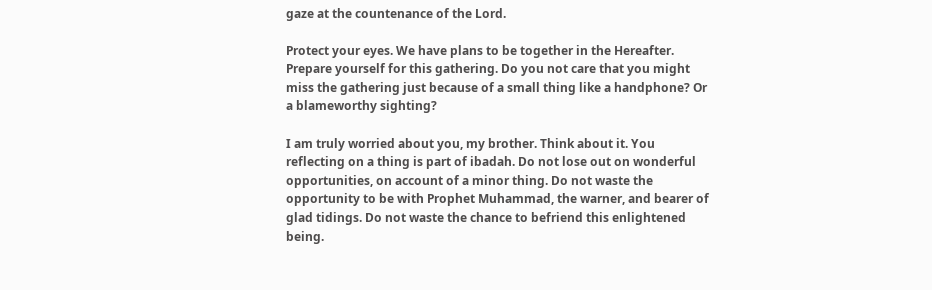gaze at the countenance of the Lord.

Protect your eyes. We have plans to be together in the Hereafter. Prepare yourself for this gathering. Do you not care that you might miss the gathering just because of a small thing like a handphone? Or a blameworthy sighting?

I am truly worried about you, my brother. Think about it. You reflecting on a thing is part of ibadah. Do not lose out on wonderful opportunities, on account of a minor thing. Do not waste the opportunity to be with Prophet Muhammad, the warner, and bearer of glad tidings. Do not waste the chance to befriend this enlightened being.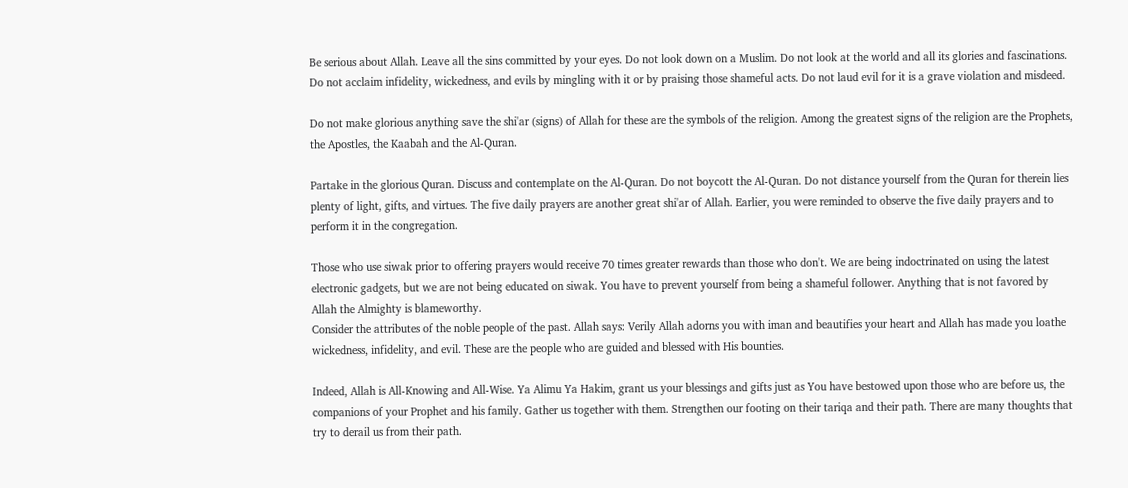Be serious about Allah. Leave all the sins committed by your eyes. Do not look down on a Muslim. Do not look at the world and all its glories and fascinations. Do not acclaim infidelity, wickedness, and evils by mingling with it or by praising those shameful acts. Do not laud evil for it is a grave violation and misdeed.

Do not make glorious anything save the shi'ar (signs) of Allah for these are the symbols of the religion. Among the greatest signs of the religion are the Prophets, the Apostles, the Kaabah and the Al-Quran.

Partake in the glorious Quran. Discuss and contemplate on the Al-Quran. Do not boycott the Al-Quran. Do not distance yourself from the Quran for therein lies plenty of light, gifts, and virtues. The five daily prayers are another great shi'ar of Allah. Earlier, you were reminded to observe the five daily prayers and to perform it in the congregation.

Those who use siwak prior to offering prayers would receive 70 times greater rewards than those who don't. We are being indoctrinated on using the latest electronic gadgets, but we are not being educated on siwak. You have to prevent yourself from being a shameful follower. Anything that is not favored by Allah the Almighty is blameworthy.
Consider the attributes of the noble people of the past. Allah says: Verily Allah adorns you with iman and beautifies your heart and Allah has made you loathe wickedness, infidelity, and evil. These are the people who are guided and blessed with His bounties.

Indeed, Allah is All-Knowing and All-Wise. Ya Alimu Ya Hakim, grant us your blessings and gifts just as You have bestowed upon those who are before us, the companions of your Prophet and his family. Gather us together with them. Strengthen our footing on their tariqa and their path. There are many thoughts that try to derail us from their path.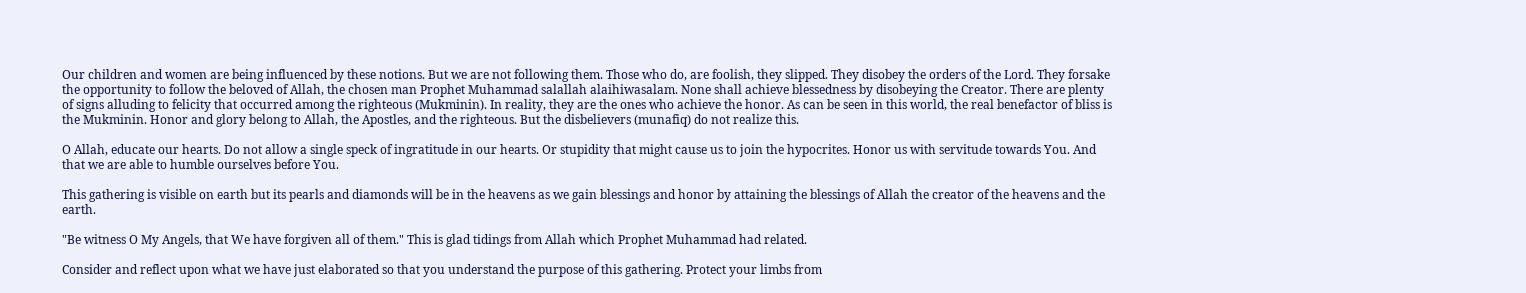Our children and women are being influenced by these notions. But we are not following them. Those who do, are foolish, they slipped. They disobey the orders of the Lord. They forsake the opportunity to follow the beloved of Allah, the chosen man Prophet Muhammad salallah alaihiwasalam. None shall achieve blessedness by disobeying the Creator. There are plenty of signs alluding to felicity that occurred among the righteous (Mukminin). In reality, they are the ones who achieve the honor. As can be seen in this world, the real benefactor of bliss is the Mukminin. Honor and glory belong to Allah, the Apostles, and the righteous. But the disbelievers (munafiq) do not realize this.

O Allah, educate our hearts. Do not allow a single speck of ingratitude in our hearts. Or stupidity that might cause us to join the hypocrites. Honor us with servitude towards You. And that we are able to humble ourselves before You.

This gathering is visible on earth but its pearls and diamonds will be in the heavens as we gain blessings and honor by attaining the blessings of Allah the creator of the heavens and the earth.

"Be witness O My Angels, that We have forgiven all of them." This is glad tidings from Allah which Prophet Muhammad had related.

Consider and reflect upon what we have just elaborated so that you understand the purpose of this gathering. Protect your limbs from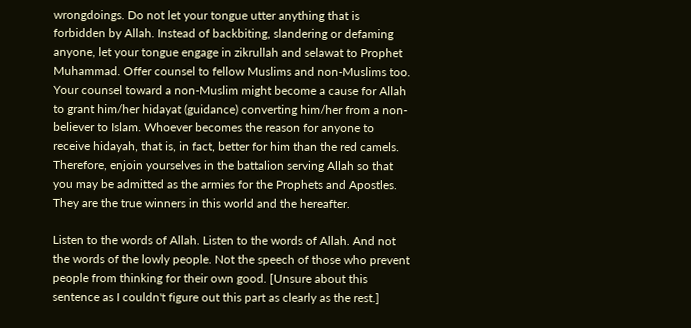wrongdoings. Do not let your tongue utter anything that is forbidden by Allah. Instead of backbiting, slandering or defaming anyone, let your tongue engage in zikrullah and selawat to Prophet Muhammad. Offer counsel to fellow Muslims and non-Muslims too. Your counsel toward a non-Muslim might become a cause for Allah to grant him/her hidayat (guidance) converting him/her from a non-believer to Islam. Whoever becomes the reason for anyone to receive hidayah, that is, in fact, better for him than the red camels. Therefore, enjoin yourselves in the battalion serving Allah so that you may be admitted as the armies for the Prophets and Apostles.  They are the true winners in this world and the hereafter.

Listen to the words of Allah. Listen to the words of Allah. And not the words of the lowly people. Not the speech of those who prevent people from thinking for their own good. [Unsure about this sentence as I couldn't figure out this part as clearly as the rest.]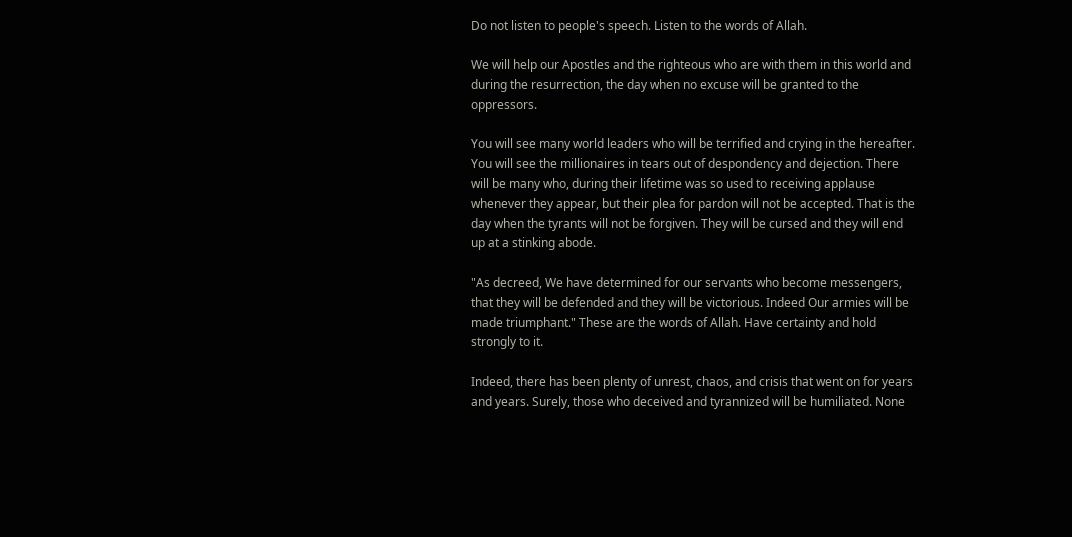Do not listen to people's speech. Listen to the words of Allah.

We will help our Apostles and the righteous who are with them in this world and during the resurrection, the day when no excuse will be granted to the oppressors.

You will see many world leaders who will be terrified and crying in the hereafter. You will see the millionaires in tears out of despondency and dejection. There will be many who, during their lifetime was so used to receiving applause whenever they appear, but their plea for pardon will not be accepted. That is the day when the tyrants will not be forgiven. They will be cursed and they will end up at a stinking abode.

"As decreed, We have determined for our servants who become messengers, that they will be defended and they will be victorious. Indeed Our armies will be made triumphant." These are the words of Allah. Have certainty and hold strongly to it.

Indeed, there has been plenty of unrest, chaos, and crisis that went on for years and years. Surely, those who deceived and tyrannized will be humiliated. None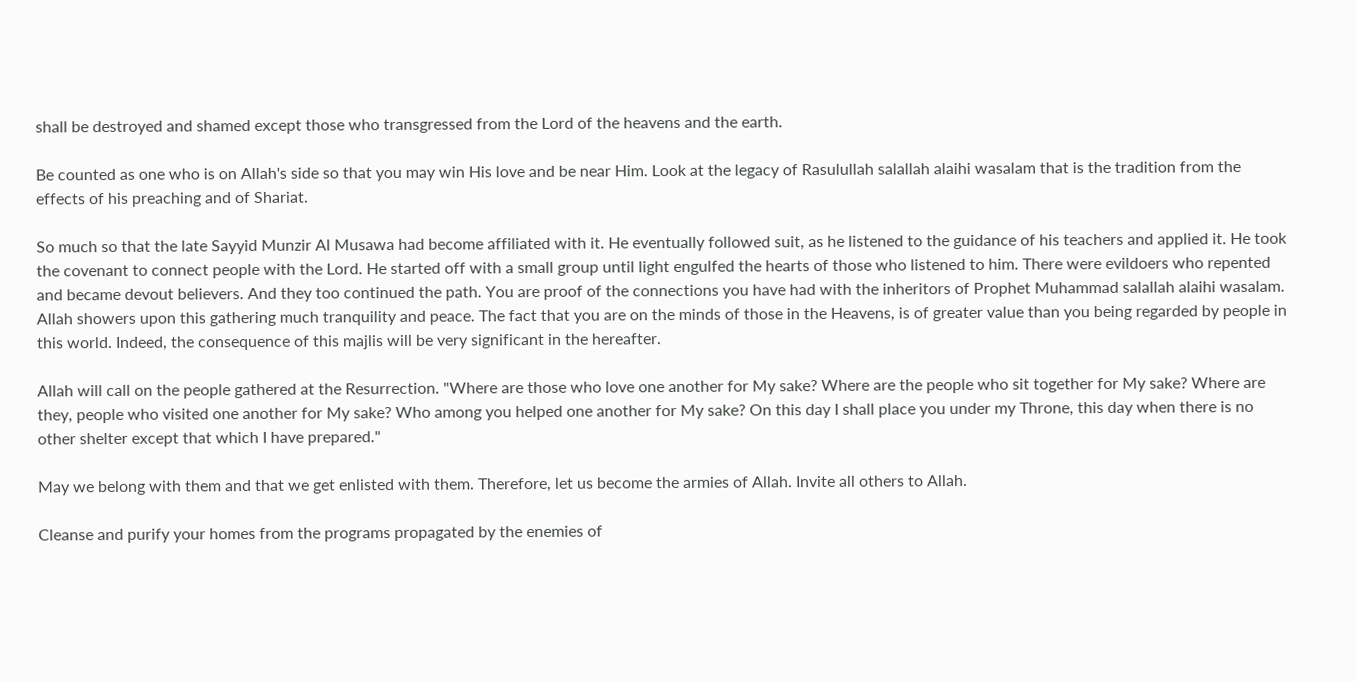shall be destroyed and shamed except those who transgressed from the Lord of the heavens and the earth.

Be counted as one who is on Allah's side so that you may win His love and be near Him. Look at the legacy of Rasulullah salallah alaihi wasalam that is the tradition from the effects of his preaching and of Shariat.

So much so that the late Sayyid Munzir Al Musawa had become affiliated with it. He eventually followed suit, as he listened to the guidance of his teachers and applied it. He took the covenant to connect people with the Lord. He started off with a small group until light engulfed the hearts of those who listened to him. There were evildoers who repented and became devout believers. And they too continued the path. You are proof of the connections you have had with the inheritors of Prophet Muhammad salallah alaihi wasalam.
Allah showers upon this gathering much tranquility and peace. The fact that you are on the minds of those in the Heavens, is of greater value than you being regarded by people in this world. Indeed, the consequence of this majlis will be very significant in the hereafter.

Allah will call on the people gathered at the Resurrection. "Where are those who love one another for My sake? Where are the people who sit together for My sake? Where are they, people who visited one another for My sake? Who among you helped one another for My sake? On this day I shall place you under my Throne, this day when there is no other shelter except that which I have prepared."

May we belong with them and that we get enlisted with them. Therefore, let us become the armies of Allah. Invite all others to Allah.

Cleanse and purify your homes from the programs propagated by the enemies of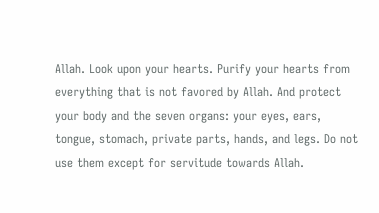Allah. Look upon your hearts. Purify your hearts from everything that is not favored by Allah. And protect your body and the seven organs: your eyes, ears, tongue, stomach, private parts, hands, and legs. Do not use them except for servitude towards Allah.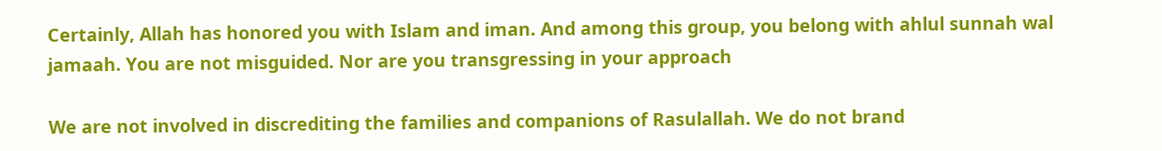Certainly, Allah has honored you with Islam and iman. And among this group, you belong with ahlul sunnah wal jamaah. You are not misguided. Nor are you transgressing in your approach

We are not involved in discrediting the families and companions of Rasulallah. We do not brand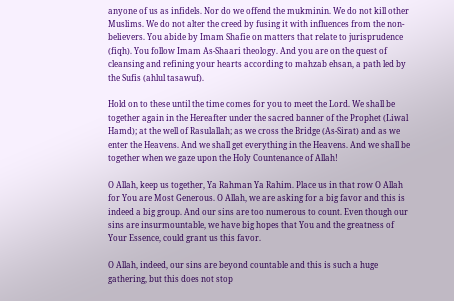anyone of us as infidels. Nor do we offend the mukminin. We do not kill other Muslims. We do not alter the creed by fusing it with influences from the non-believers. You abide by Imam Shafie on matters that relate to jurisprudence (fiqh). You follow Imam As-Shaari theology. And you are on the quest of cleansing and refining your hearts according to mahzab ehsan, a path led by the Sufis (ahlul tasawuf).

Hold on to these until the time comes for you to meet the Lord. We shall be together again in the Hereafter under the sacred banner of the Prophet (Liwal Hamd); at the well of Rasulallah; as we cross the Bridge (As-Sirat) and as we enter the Heavens. And we shall get everything in the Heavens. And we shall be together when we gaze upon the Holy Countenance of Allah!

O Allah, keep us together, Ya Rahman Ya Rahim. Place us in that row O Allah for You are Most Generous. O Allah, we are asking for a big favor and this is indeed a big group. And our sins are too numerous to count. Even though our sins are insurmountable, we have big hopes that You and the greatness of  Your Essence, could grant us this favor.

O Allah, indeed, our sins are beyond countable and this is such a huge gathering, but this does not stop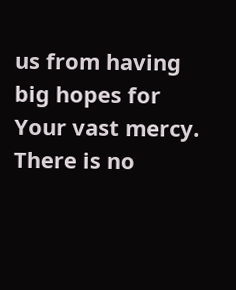us from having big hopes for Your vast mercy. There is no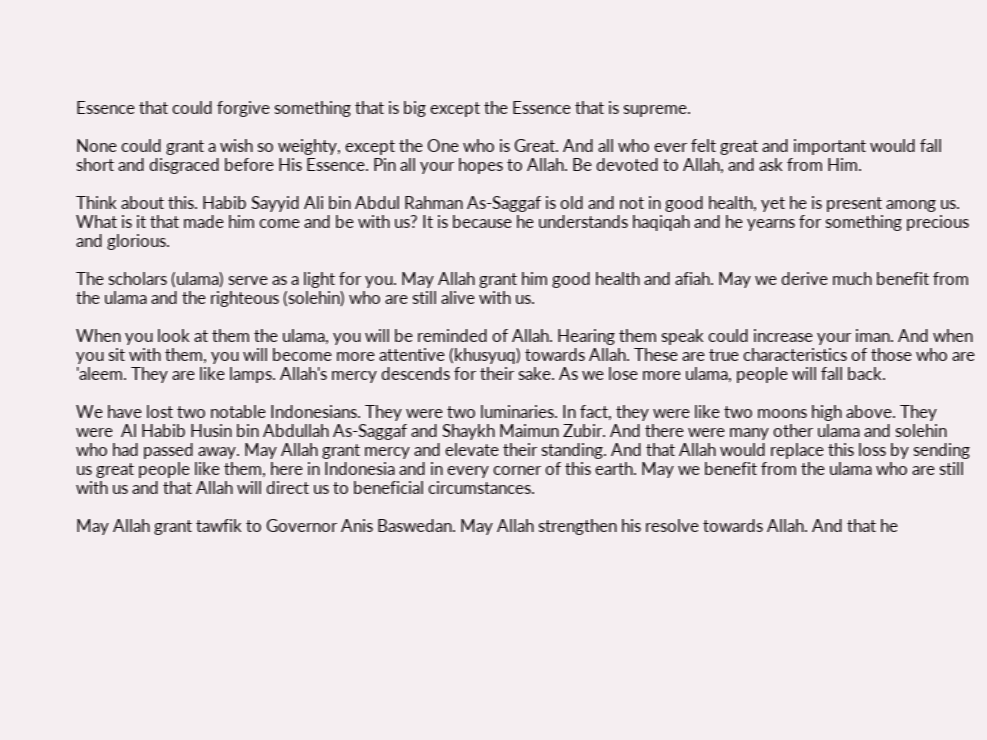Essence that could forgive something that is big except the Essence that is supreme.

None could grant a wish so weighty, except the One who is Great. And all who ever felt great and important would fall short and disgraced before His Essence. Pin all your hopes to Allah. Be devoted to Allah, and ask from Him.

Think about this. Habib Sayyid Ali bin Abdul Rahman As-Saggaf is old and not in good health, yet he is present among us. What is it that made him come and be with us? It is because he understands haqiqah and he yearns for something precious and glorious.

The scholars (ulama) serve as a light for you. May Allah grant him good health and afiah. May we derive much benefit from the ulama and the righteous (solehin) who are still alive with us.

When you look at them the ulama, you will be reminded of Allah. Hearing them speak could increase your iman. And when you sit with them, you will become more attentive (khusyuq) towards Allah. These are true characteristics of those who are 'aleem. They are like lamps. Allah's mercy descends for their sake. As we lose more ulama, people will fall back.

We have lost two notable Indonesians. They were two luminaries. In fact, they were like two moons high above. They were  Al Habib Husin bin Abdullah As-Saggaf and Shaykh Maimun Zubir. And there were many other ulama and solehin who had passed away. May Allah grant mercy and elevate their standing. And that Allah would replace this loss by sending us great people like them, here in Indonesia and in every corner of this earth. May we benefit from the ulama who are still with us and that Allah will direct us to beneficial circumstances.

May Allah grant tawfik to Governor Anis Baswedan. May Allah strengthen his resolve towards Allah. And that he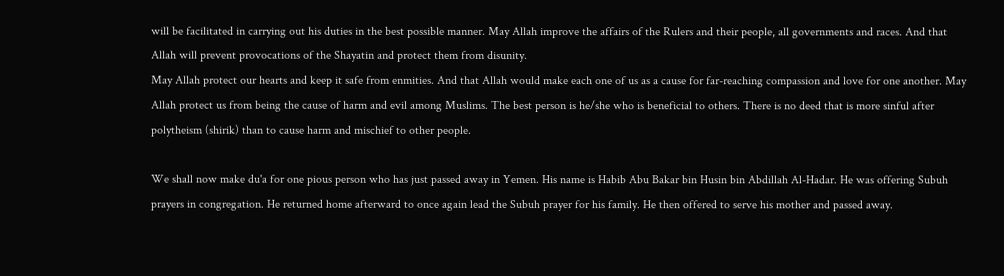will be facilitated in carrying out his duties in the best possible manner. May Allah improve the affairs of the Rulers and their people, all governments and races. And that Allah will prevent provocations of the Shayatin and protect them from disunity.
May Allah protect our hearts and keep it safe from enmities. And that Allah would make each one of us as a cause for far-reaching compassion and love for one another. May Allah protect us from being the cause of harm and evil among Muslims. The best person is he/she who is beneficial to others. There is no deed that is more sinful after polytheism (shirik) than to cause harm and mischief to other people.

We shall now make du'a for one pious person who has just passed away in Yemen. His name is Habib Abu Bakar bin Husin bin Abdillah Al-Hadar. He was offering Subuh prayers in congregation. He returned home afterward to once again lead the Subuh prayer for his family. He then offered to serve his mother and passed away.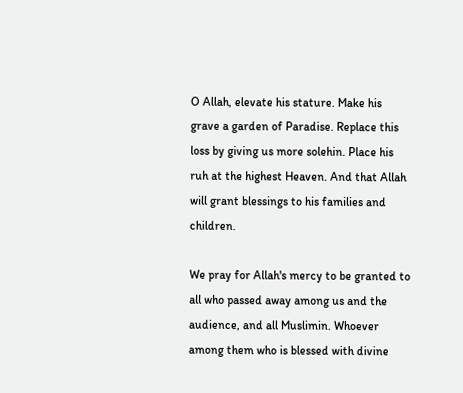O Allah, elevate his stature. Make his grave a garden of Paradise. Replace this loss by giving us more solehin. Place his ruh at the highest Heaven. And that Allah will grant blessings to his families and children.

We pray for Allah's mercy to be granted to all who passed away among us and the audience, and all Muslimin. Whoever among them who is blessed with divine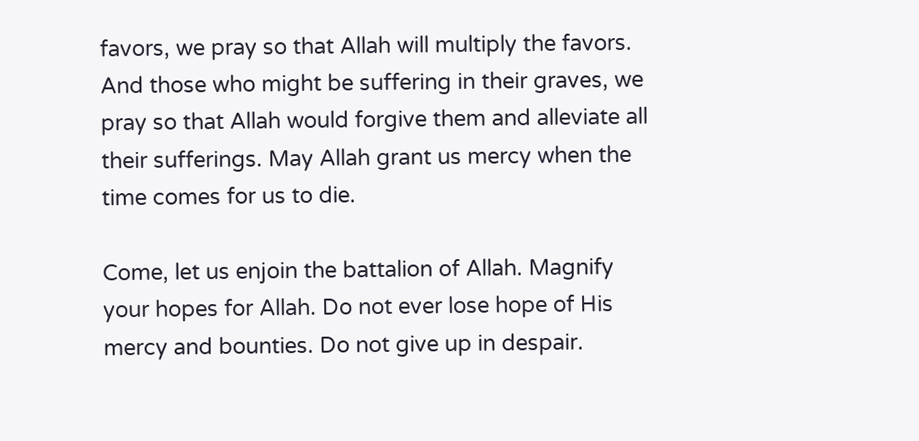favors, we pray so that Allah will multiply the favors. And those who might be suffering in their graves, we pray so that Allah would forgive them and alleviate all their sufferings. May Allah grant us mercy when the time comes for us to die.

Come, let us enjoin the battalion of Allah. Magnify your hopes for Allah. Do not ever lose hope of His mercy and bounties. Do not give up in despair.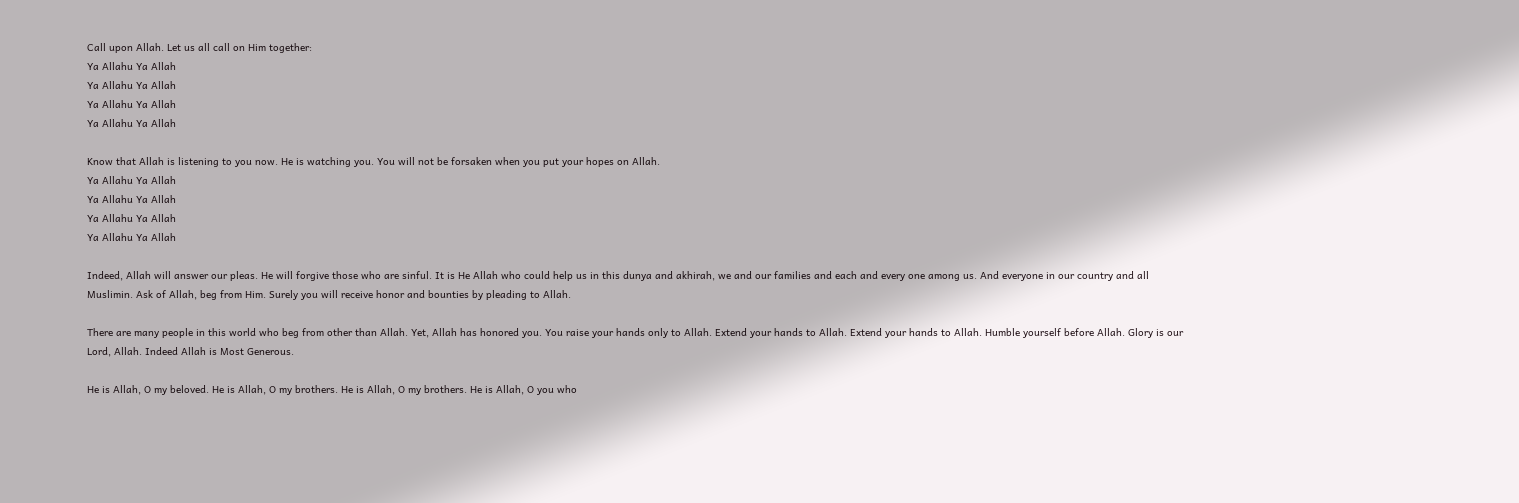Call upon Allah. Let us all call on Him together:
Ya Allahu Ya Allah
Ya Allahu Ya Allah
Ya Allahu Ya Allah
Ya Allahu Ya Allah

Know that Allah is listening to you now. He is watching you. You will not be forsaken when you put your hopes on Allah.
Ya Allahu Ya Allah
Ya Allahu Ya Allah
Ya Allahu Ya Allah
Ya Allahu Ya Allah

Indeed, Allah will answer our pleas. He will forgive those who are sinful. It is He Allah who could help us in this dunya and akhirah, we and our families and each and every one among us. And everyone in our country and all Muslimin. Ask of Allah, beg from Him. Surely you will receive honor and bounties by pleading to Allah.

There are many people in this world who beg from other than Allah. Yet, Allah has honored you. You raise your hands only to Allah. Extend your hands to Allah. Extend your hands to Allah. Humble yourself before Allah. Glory is our Lord, Allah. Indeed Allah is Most Generous.

He is Allah, O my beloved. He is Allah, O my brothers. He is Allah, O my brothers. He is Allah, O you who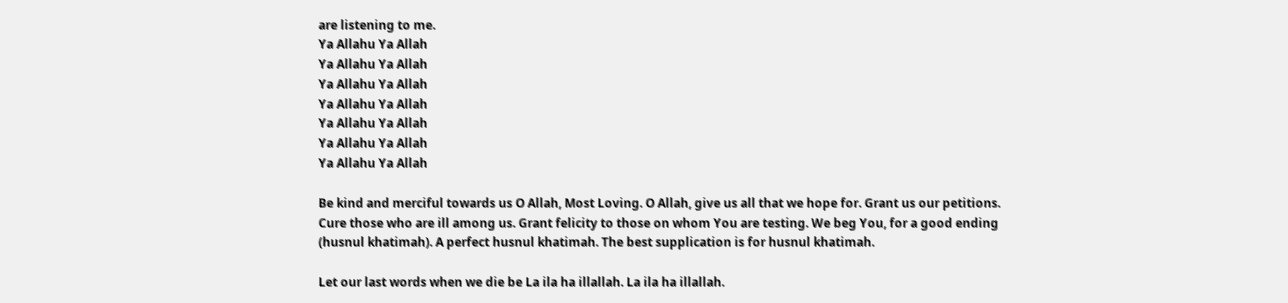are listening to me.
Ya Allahu Ya Allah
Ya Allahu Ya Allah
Ya Allahu Ya Allah
Ya Allahu Ya Allah
Ya Allahu Ya Allah
Ya Allahu Ya Allah
Ya Allahu Ya Allah

Be kind and merciful towards us O Allah, Most Loving. O Allah, give us all that we hope for. Grant us our petitions. Cure those who are ill among us. Grant felicity to those on whom You are testing. We beg You, for a good ending (husnul khatimah). A perfect husnul khatimah. The best supplication is for husnul khatimah.

Let our last words when we die be La ila ha illallah. La ila ha illallah.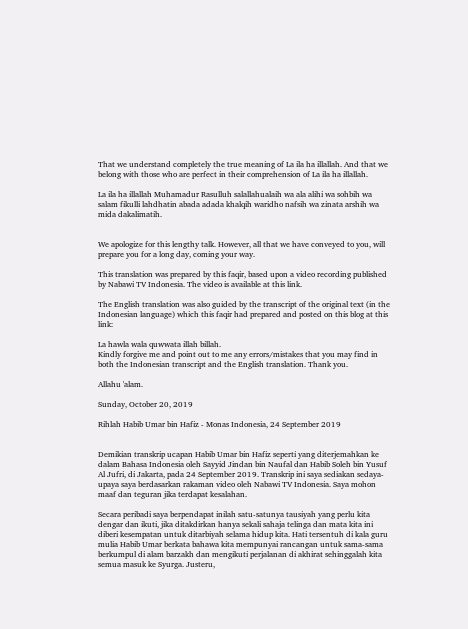That we understand completely the true meaning of La ila ha illallah. And that we belong with those who are perfect in their comprehension of La ila ha illallah.

La ila ha illallah Muhamadur Rasulluh salallahualaih wa ala alihi wa sohbih wa salam fikulli lahdhatin abada adada khalqih waridho nafsih wa zinata arshih wa mida dakalimatih.


We apologize for this lengthy talk. However, all that we have conveyed to you, will prepare you for a long day, coming your way.

This translation was prepared by this faqir, based upon a video recording published by Nabawi TV Indonesia. The video is available at this link.

The English translation was also guided by the transcript of the original text (in the Indonesian language) which this faqir had prepared and posted on this blog at this link:

La hawla wala quwwata illah billah.
Kindly forgive me and point out to me any errors/mistakes that you may find in both the Indonesian transcript and the English translation. Thank you.

Allahu 'alam.

Sunday, October 20, 2019

Rihlah Habib Umar bin Hafiz - Monas Indonesia, 24 September 2019


Demikian transkrip ucapan Habib Umar bin Hafiz seperti yang diterjemahkan ke dalam Bahasa Indonesia oleh Sayyid Jindan bin Naufal dan Habib Soleh bin Yusuf Al Jufri, di Jakarta, pada 24 September 2019. Transkrip ini saya sediakan sedaya-upaya saya berdasarkan rakaman video oleh Nabawi TV Indonesia. Saya mohon maaf dan teguran jika terdapat kesalahan.

Secara peribadi saya berpendapat inilah satu-satunya tausiyah yang perlu kita dengar dan ikuti, jika ditakdirkan hanya sekali sahaja telinga dan mata kita ini diberi kesempatan untuk ditarbiyah selama hidup kita. Hati tersentuh di kala guru mulia Habib Umar berkata bahawa kita mempunyai rancangan untuk sama-sama berkumpul di alam barzakh dan mengikuti perjalanan di akhirat sehinggalah kita semua masuk ke Syurga. Justeru,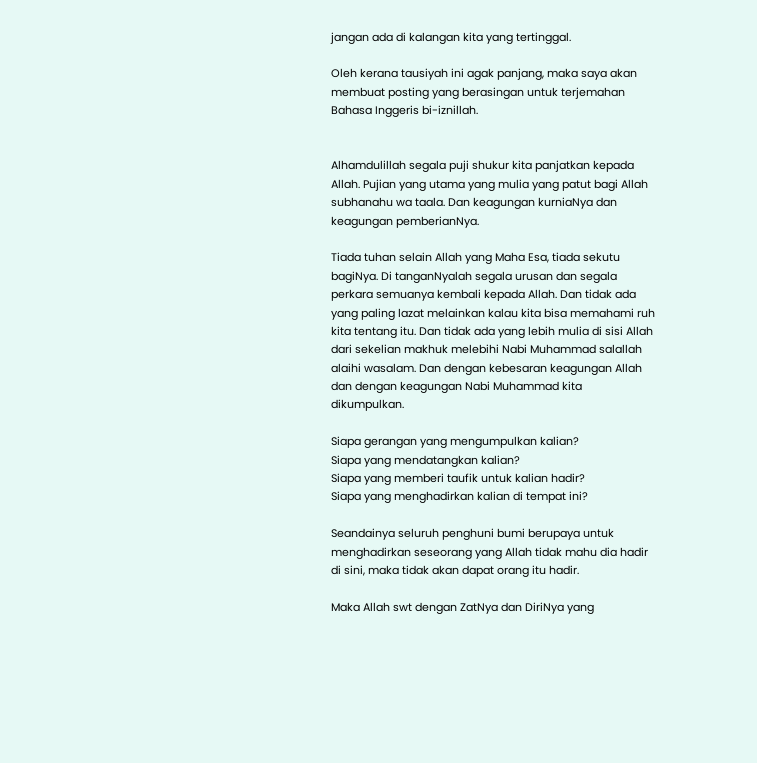jangan ada di kalangan kita yang tertinggal.

Oleh kerana tausiyah ini agak panjang, maka saya akan membuat posting yang berasingan untuk terjemahan Bahasa Inggeris bi-iznillah.


Alhamdulillah segala puji shukur kita panjatkan kepada Allah. Pujian yang utama yang mulia yang patut bagi Allah subhanahu wa taala. Dan keagungan kurniaNya dan keagungan pemberianNya.

Tiada tuhan selain Allah yang Maha Esa, tiada sekutu bagiNya. Di tanganNyalah segala urusan dan segala perkara semuanya kembali kepada Allah. Dan tidak ada yang paling lazat melainkan kalau kita bisa memahami ruh kita tentang itu. Dan tidak ada yang lebih mulia di sisi Allah dari sekelian makhuk melebihi Nabi Muhammad salallah alaihi wasalam. Dan dengan kebesaran keagungan Allah dan dengan keagungan Nabi Muhammad kita dikumpulkan.

Siapa gerangan yang mengumpulkan kalian?
Siapa yang mendatangkan kalian?
Siapa yang memberi taufik untuk kalian hadir?
Siapa yang menghadirkan kalian di tempat ini?

Seandainya seluruh penghuni bumi berupaya untuk menghadirkan seseorang yang Allah tidak mahu dia hadir di sini, maka tidak akan dapat orang itu hadir.

Maka Allah swt dengan ZatNya dan DiriNya yang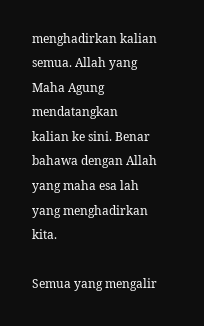menghadirkan kalian semua. Allah yang Maha Agung mendatangkan kalian ke sini. Benar bahawa dengan Allah yang maha esa lah yang menghadirkan kita.

Semua yang mengalir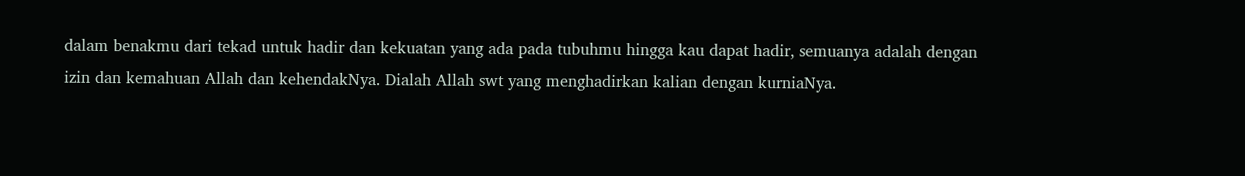dalam benakmu dari tekad untuk hadir dan kekuatan yang ada pada tubuhmu hingga kau dapat hadir, semuanya adalah dengan izin dan kemahuan Allah dan kehendakNya. Dialah Allah swt yang menghadirkan kalian dengan kurniaNya.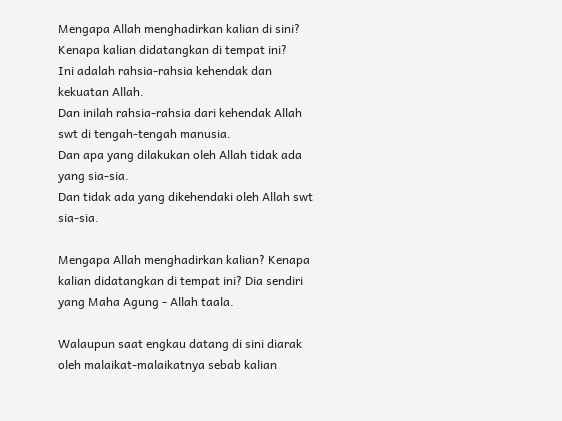Mengapa Allah menghadirkan kalian di sini?
Kenapa kalian didatangkan di tempat ini?
Ini adalah rahsia-rahsia kehendak dan kekuatan Allah.
Dan inilah rahsia-rahsia dari kehendak Allah swt di tengah-tengah manusia.
Dan apa yang dilakukan oleh Allah tidak ada yang sia-sia.
Dan tidak ada yang dikehendaki oleh Allah swt sia-sia.

Mengapa Allah menghadirkan kalian? Kenapa kalian didatangkan di tempat ini? Dia sendiri yang Maha Agung - Allah taala.

Walaupun saat engkau datang di sini diarak oleh malaikat-malaikatnya sebab kalian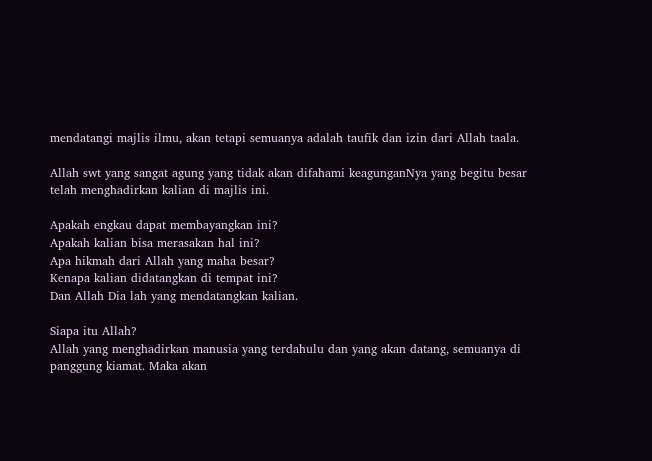mendatangi majlis ilmu, akan tetapi semuanya adalah taufik dan izin dari Allah taala.

Allah swt yang sangat agung yang tidak akan difahami keagunganNya yang begitu besar telah menghadirkan kalian di majlis ini.

Apakah engkau dapat membayangkan ini?
Apakah kalian bisa merasakan hal ini?
Apa hikmah dari Allah yang maha besar?
Kenapa kalian didatangkan di tempat ini?
Dan Allah Dia lah yang mendatangkan kalian.

Siapa itu Allah?
Allah yang menghadirkan manusia yang terdahulu dan yang akan datang, semuanya di panggung kiamat. Maka akan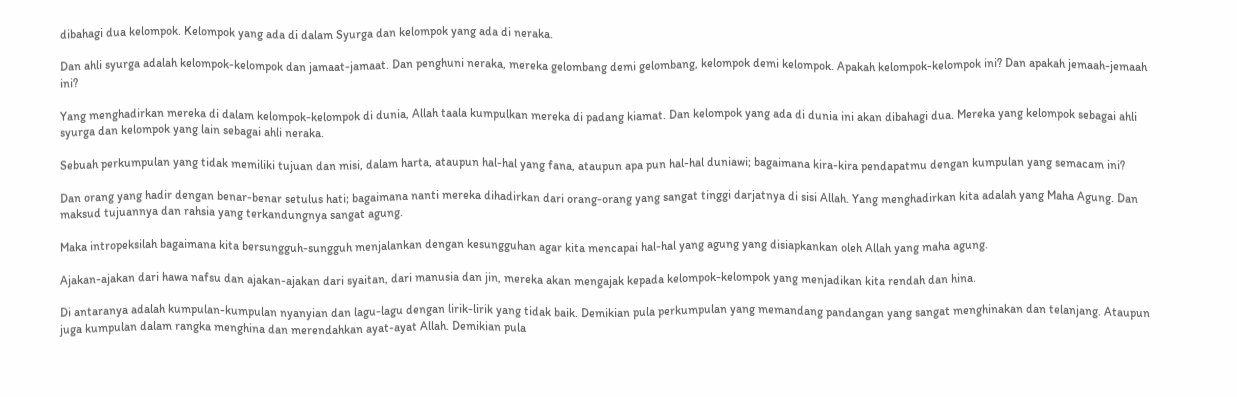dibahagi dua kelompok. Kelompok yang ada di dalam Syurga dan kelompok yang ada di neraka.

Dan ahli syurga adalah kelompok-kelompok dan jamaat-jamaat. Dan penghuni neraka, mereka gelombang demi gelombang, kelompok demi kelompok. Apakah kelompok-kelompok ini? Dan apakah jemaah-jemaah ini?

Yang menghadirkan mereka di dalam kelompok-kelompok di dunia, Allah taala kumpulkan mereka di padang kiamat. Dan kelompok yang ada di dunia ini akan dibahagi dua. Mereka yang kelompok sebagai ahli syurga dan kelompok yang lain sebagai ahli neraka.

Sebuah perkumpulan yang tidak memiliki tujuan dan misi, dalam harta, ataupun hal-hal yang fana, ataupun apa pun hal-hal duniawi; bagaimana kira-kira pendapatmu dengan kumpulan yang semacam ini?

Dan orang yang hadir dengan benar-benar setulus hati; bagaimana nanti mereka dihadirkan dari orang-orang yang sangat tinggi darjatnya di sisi Allah. Yang menghadirkan kita adalah yang Maha Agung. Dan maksud tujuannya dan rahsia yang terkandungnya sangat agung.

Maka intropeksilah bagaimana kita bersungguh-sungguh menjalankan dengan kesungguhan agar kita mencapai hal-hal yang agung yang disiapkankan oleh Allah yang maha agung.

Ajakan-ajakan dari hawa nafsu dan ajakan-ajakan dari syaitan, dari manusia dan jin, mereka akan mengajak kepada kelompok-kelompok yang menjadikan kita rendah dan hina.

Di antaranya adalah kumpulan-kumpulan nyanyian dan lagu-lagu dengan lirik-lirik yang tidak baik. Demikian pula perkumpulan yang memandang pandangan yang sangat menghinakan dan telanjang. Ataupun juga kumpulan dalam rangka menghina dan merendahkan ayat-ayat Allah. Demikian pula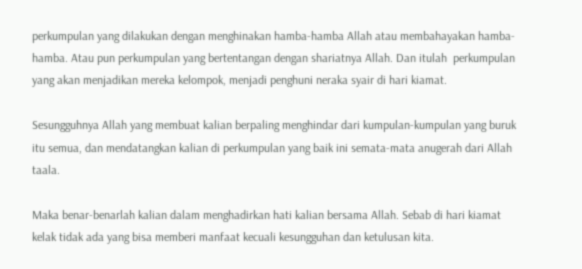perkumpulan yang dilakukan dengan menghinakan hamba-hamba Allah atau membahayakan hamba-hamba. Atau pun perkumpulan yang bertentangan dengan shariatnya Allah. Dan itulah  perkumpulan yang akan menjadikan mereka kelompok, menjadi penghuni neraka syair di hari kiamat.

Sesungguhnya Allah yang membuat kalian berpaling menghindar dari kumpulan-kumpulan yang buruk itu semua, dan mendatangkan kalian di perkumpulan yang baik ini semata-mata anugerah dari Allah taala.

Maka benar-benarlah kalian dalam menghadirkan hati kalian bersama Allah. Sebab di hari kiamat kelak tidak ada yang bisa memberi manfaat kecuali kesungguhan dan ketulusan kita.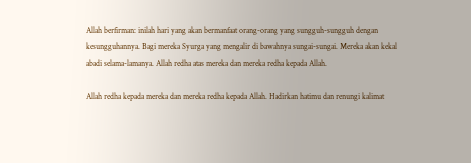Allah berfirman: inilah hari yang akan bermanfaat orang-orang yang sungguh-sungguh dengan kesungguhannya. Bagi mereka Syurga yang mengalir di bawahnya sungai-sungai. Mereka akan kekal abadi selama-lamanya. Allah redha atas mereka dan mereka redha kepada Allah.

Allah redha kepada mereka dan mereka redha kepada Allah. Hadirkan hatimu dan renungi kalimat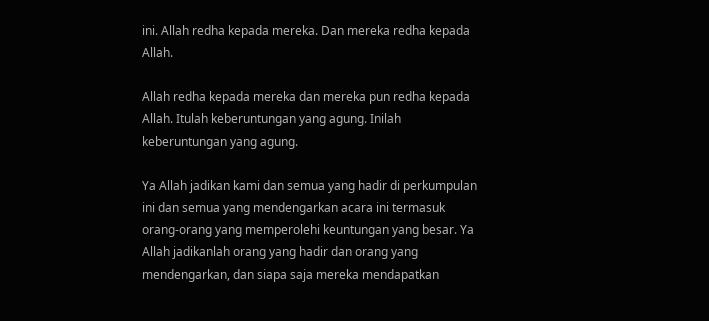ini. Allah redha kepada mereka. Dan mereka redha kepada Allah.

Allah redha kepada mereka dan mereka pun redha kepada Allah. Itulah keberuntungan yang agung. Inilah keberuntungan yang agung.

Ya Allah jadikan kami dan semua yang hadir di perkumpulan ini dan semua yang mendengarkan acara ini termasuk orang-orang yang memperolehi keuntungan yang besar. Ya Allah jadikanlah orang yang hadir dan orang yang mendengarkan, dan siapa saja mereka mendapatkan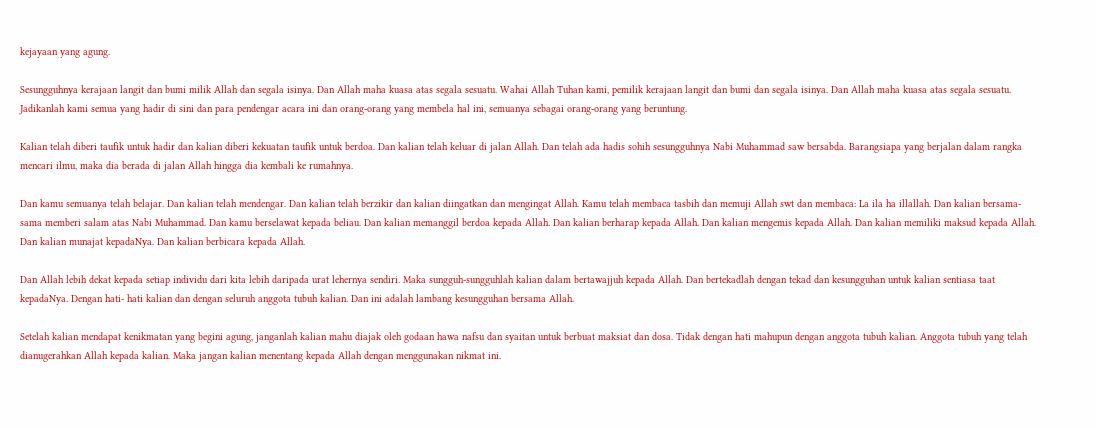kejayaan yang agung.

Sesungguhnya kerajaan langit dan bumi milik Allah dan segala isinya. Dan Allah maha kuasa atas segala sesuatu. Wahai Allah Tuhan kami, pemilik kerajaan langit dan bumi dan segala isinya. Dan Allah maha kuasa atas segala sesuatu. Jadikanlah kami semua yang hadir di sini dan para pendengar acara ini dan orang-orang yang membela hal ini, semuanya sebagai orang-orang yang beruntung.

Kalian telah diberi taufik untuk hadir dan kalian diberi kekuatan taufik untuk berdoa. Dan kalian telah keluar di jalan Allah. Dan telah ada hadis sohih sesungguhnya Nabi Muhammad saw bersabda. Barangsiapa yang berjalan dalam rangka mencari ilmu, maka dia berada di jalan Allah hingga dia kembali ke rumahnya.

Dan kamu semuanya telah belajar. Dan kalian telah mendengar. Dan kalian telah berzikir dan kalian diingatkan dan mengingat Allah. Kamu telah membaca tasbih dan memuji Allah swt dan membaca: La ila ha illallah. Dan kalian bersama-sama memberi salam atas Nabi Muhammad. Dan kamu berselawat kepada beliau. Dan kalian memanggil berdoa kepada Allah. Dan kalian berharap kepada Allah. Dan kalian mengemis kepada Allah. Dan kalian memiliki maksud kepada Allah. Dan kalian munajat kepadaNya. Dan kalian berbicara kepada Allah.

Dan Allah lebih dekat kepada setiap individu dari kita lebih daripada urat lehernya sendiri. Maka sungguh-sungguhlah kalian dalam bertawajjuh kepada Allah. Dan bertekadlah dengan tekad dan kesungguhan untuk kalian sentiasa taat kepadaNya. Dengan hati- hati kalian dan dengan seluruh anggota tubuh kalian. Dan ini adalah lambang kesungguhan bersama Allah.

Setelah kalian mendapat kenikmatan yang begini agung, janganlah kalian mahu diajak oleh godaan hawa nafsu dan syaitan untuk berbuat maksiat dan dosa. Tidak dengan hati mahupun dengan anggota tubuh kalian. Anggota tubuh yang telah dianugerahkan Allah kepada kalian. Maka jangan kalian menentang kepada Allah dengan menggunakan nikmat ini.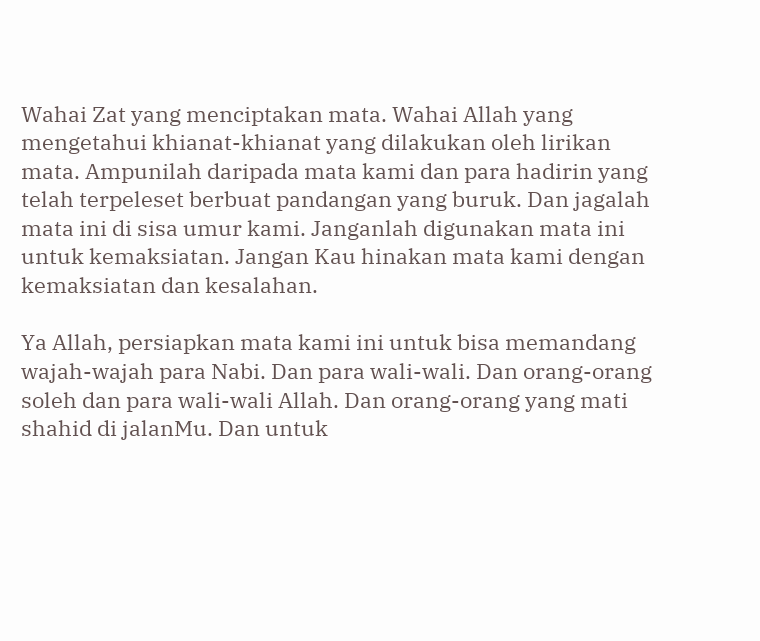Wahai Zat yang menciptakan mata. Wahai Allah yang mengetahui khianat-khianat yang dilakukan oleh lirikan mata. Ampunilah daripada mata kami dan para hadirin yang telah terpeleset berbuat pandangan yang buruk. Dan jagalah mata ini di sisa umur kami. Janganlah digunakan mata ini untuk kemaksiatan. Jangan Kau hinakan mata kami dengan kemaksiatan dan kesalahan.

Ya Allah, persiapkan mata kami ini untuk bisa memandang wajah-wajah para Nabi. Dan para wali-wali. Dan orang-orang soleh dan para wali-wali Allah. Dan orang-orang yang mati shahid di jalanMu. Dan untuk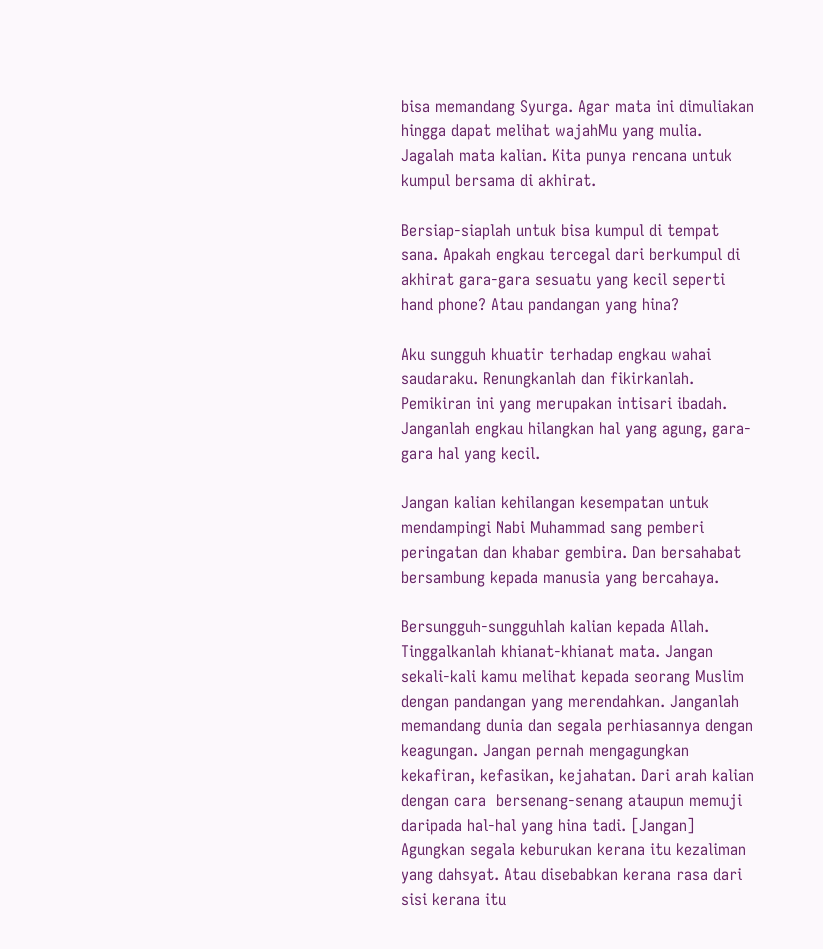bisa memandang Syurga. Agar mata ini dimuliakan hingga dapat melihat wajahMu yang mulia. Jagalah mata kalian. Kita punya rencana untuk kumpul bersama di akhirat.

Bersiap-siaplah untuk bisa kumpul di tempat sana. Apakah engkau tercegal dari berkumpul di akhirat gara-gara sesuatu yang kecil seperti hand phone? Atau pandangan yang hina?

Aku sungguh khuatir terhadap engkau wahai saudaraku. Renungkanlah dan fikirkanlah. Pemikiran ini yang merupakan intisari ibadah. Janganlah engkau hilangkan hal yang agung, gara-gara hal yang kecil.

Jangan kalian kehilangan kesempatan untuk mendampingi Nabi Muhammad sang pemberi peringatan dan khabar gembira. Dan bersahabat bersambung kepada manusia yang bercahaya.

Bersungguh-sungguhlah kalian kepada Allah. Tinggalkanlah khianat-khianat mata. Jangan sekali-kali kamu melihat kepada seorang Muslim dengan pandangan yang merendahkan. Janganlah memandang dunia dan segala perhiasannya dengan keagungan. Jangan pernah mengagungkan kekafiran, kefasikan, kejahatan. Dari arah kalian  dengan cara  bersenang-senang ataupun memuji daripada hal-hal yang hina tadi. [Jangan] Agungkan segala keburukan kerana itu kezaliman yang dahsyat. Atau disebabkan kerana rasa dari sisi kerana itu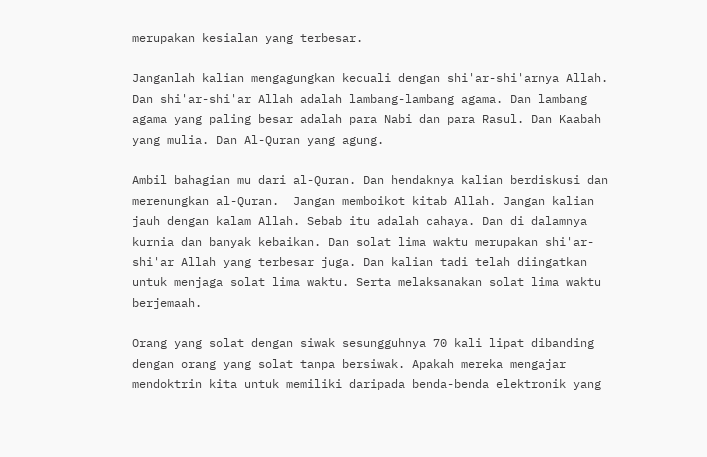merupakan kesialan yang terbesar.

Janganlah kalian mengagungkan kecuali dengan shi'ar-shi'arnya Allah. Dan shi'ar-shi'ar Allah adalah lambang-lambang agama. Dan lambang agama yang paling besar adalah para Nabi dan para Rasul. Dan Kaabah yang mulia. Dan Al-Quran yang agung.

Ambil bahagian mu dari al-Quran. Dan hendaknya kalian berdiskusi dan merenungkan al-Quran.  Jangan memboikot kitab Allah. Jangan kalian jauh dengan kalam Allah. Sebab itu adalah cahaya. Dan di dalamnya kurnia dan banyak kebaikan. Dan solat lima waktu merupakan shi'ar-shi'ar Allah yang terbesar juga. Dan kalian tadi telah diingatkan untuk menjaga solat lima waktu. Serta melaksanakan solat lima waktu berjemaah.

Orang yang solat dengan siwak sesungguhnya 70 kali lipat dibanding dengan orang yang solat tanpa bersiwak. Apakah mereka mengajar mendoktrin kita untuk memiliki daripada benda-benda elektronik yang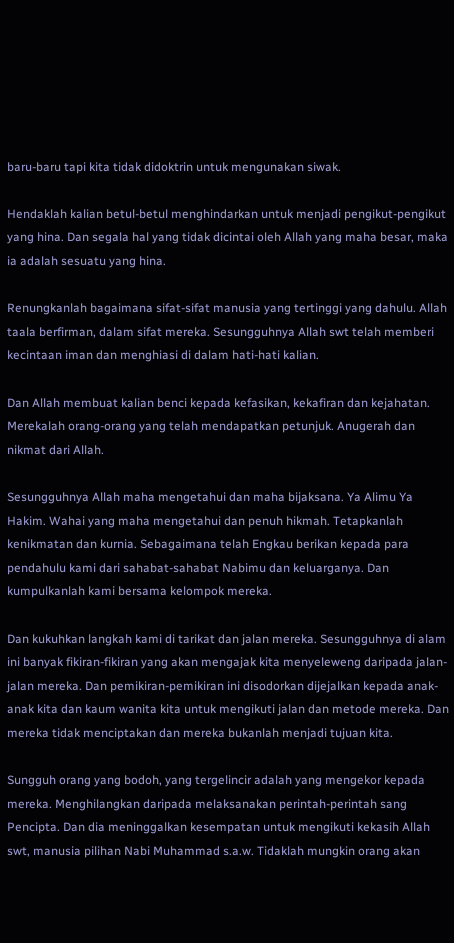baru-baru tapi kita tidak didoktrin untuk mengunakan siwak.

Hendaklah kalian betul-betul menghindarkan untuk menjadi pengikut-pengikut yang hina. Dan segala hal yang tidak dicintai oleh Allah yang maha besar, maka ia adalah sesuatu yang hina.

Renungkanlah bagaimana sifat-sifat manusia yang tertinggi yang dahulu. Allah taala berfirman, dalam sifat mereka. Sesungguhnya Allah swt telah memberi kecintaan iman dan menghiasi di dalam hati-hati kalian.

Dan Allah membuat kalian benci kepada kefasikan, kekafiran dan kejahatan. Merekalah orang-orang yang telah mendapatkan petunjuk. Anugerah dan nikmat dari Allah.

Sesungguhnya Allah maha mengetahui dan maha bijaksana. Ya Alimu Ya Hakim. Wahai yang maha mengetahui dan penuh hikmah. Tetapkanlah kenikmatan dan kurnia. Sebagaimana telah Engkau berikan kepada para pendahulu kami dari sahabat-sahabat Nabimu dan keluarganya. Dan kumpulkanlah kami bersama kelompok mereka.

Dan kukuhkan langkah kami di tarikat dan jalan mereka. Sesungguhnya di alam ini banyak fikiran-fikiran yang akan mengajak kita menyeleweng daripada jalan-jalan mereka. Dan pemikiran-pemikiran ini disodorkan dijejalkan kepada anak-anak kita dan kaum wanita kita untuk mengikuti jalan dan metode mereka. Dan mereka tidak menciptakan dan mereka bukanlah menjadi tujuan kita.

Sungguh orang yang bodoh, yang tergelincir adalah yang mengekor kepada mereka. Menghilangkan daripada melaksanakan perintah-perintah sang Pencipta. Dan dia meninggalkan kesempatan untuk mengikuti kekasih Allah swt, manusia pilihan Nabi Muhammad s.a.w. Tidaklah mungkin orang akan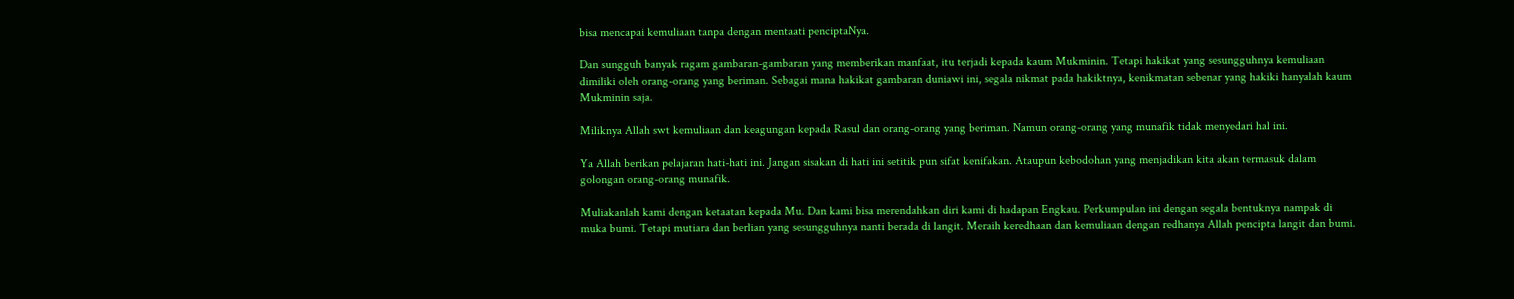bisa mencapai kemuliaan tanpa dengan mentaati penciptaNya.

Dan sungguh banyak ragam gambaran-gambaran yang memberikan manfaat, itu terjadi kepada kaum Mukminin. Tetapi hakikat yang sesungguhnya kemuliaan dimiliki oleh orang-orang yang beriman. Sebagai mana hakikat gambaran duniawi ini, segala nikmat pada hakiktnya, kenikmatan sebenar yang hakiki hanyalah kaum Mukminin saja.

Miliknya Allah swt kemuliaan dan keagungan kepada Rasul dan orang-orang yang beriman. Namun orang-orang yang munafik tidak menyedari hal ini.

Ya Allah berikan pelajaran hati-hati ini. Jangan sisakan di hati ini setitik pun sifat kenifakan. Ataupun kebodohan yang menjadikan kita akan termasuk dalam golongan orang-orang munafik.

Muliakanlah kami dengan ketaatan kepada Mu. Dan kami bisa merendahkan diri kami di hadapan Engkau. Perkumpulan ini dengan segala bentuknya nampak di muka bumi. Tetapi mutiara dan berlian yang sesungguhnya nanti berada di langit. Meraih keredhaan dan kemuliaan dengan redhanya Allah pencipta langit dan bumi.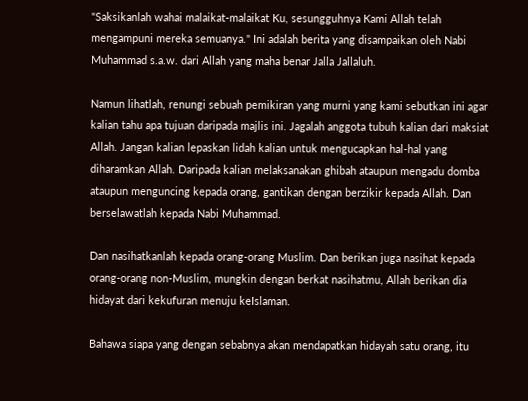"Saksikanlah wahai malaikat-malaikat Ku, sesungguhnya Kami Allah telah mengampuni mereka semuanya." Ini adalah berita yang disampaikan oleh Nabi Muhammad s.a.w. dari Allah yang maha benar Jalla Jallaluh.

Namun lihatlah, renungi sebuah pemikiran yang murni yang kami sebutkan ini agar kalian tahu apa tujuan daripada majlis ini. Jagalah anggota tubuh kalian dari maksiat Allah. Jangan kalian lepaskan lidah kalian untuk mengucapkan hal-hal yang diharamkan Allah. Daripada kalian melaksanakan ghibah ataupun mengadu domba ataupun menguncing kepada orang, gantikan dengan berzikir kepada Allah. Dan berselawatlah kepada Nabi Muhammad.

Dan nasihatkanlah kepada orang-orang Muslim. Dan berikan juga nasihat kepada orang-orang non-Muslim, mungkin dengan berkat nasihatmu, Allah berikan dia hidayat dari kekufuran menuju keIslaman.

Bahawa siapa yang dengan sebabnya akan mendapatkan hidayah satu orang, itu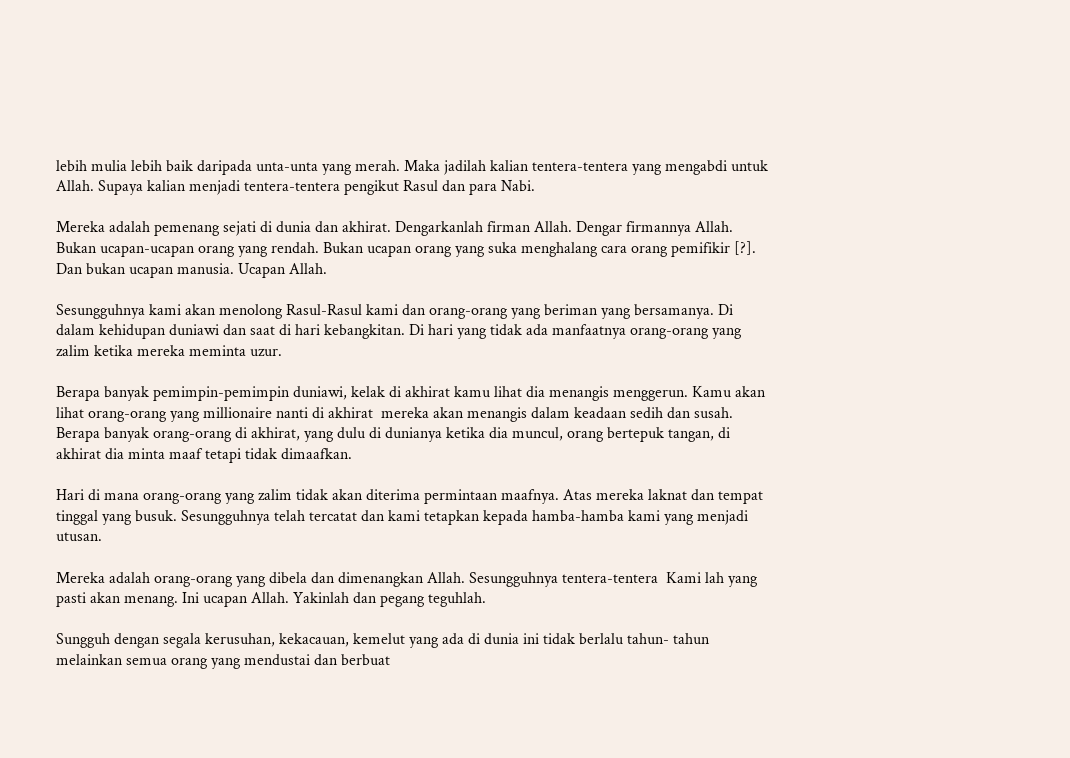lebih mulia lebih baik daripada unta-unta yang merah. Maka jadilah kalian tentera-tentera yang mengabdi untuk Allah. Supaya kalian menjadi tentera-tentera pengikut Rasul dan para Nabi.

Mereka adalah pemenang sejati di dunia dan akhirat. Dengarkanlah firman Allah. Dengar firmannya Allah. Bukan ucapan-ucapan orang yang rendah. Bukan ucapan orang yang suka menghalang cara orang pemifikir [?]. Dan bukan ucapan manusia. Ucapan Allah.

Sesungguhnya kami akan menolong Rasul-Rasul kami dan orang-orang yang beriman yang bersamanya. Di dalam kehidupan duniawi dan saat di hari kebangkitan. Di hari yang tidak ada manfaatnya orang-orang yang zalim ketika mereka meminta uzur.

Berapa banyak pemimpin-pemimpin duniawi, kelak di akhirat kamu lihat dia menangis menggerun. Kamu akan lihat orang-orang yang millionaire nanti di akhirat  mereka akan menangis dalam keadaan sedih dan susah. Berapa banyak orang-orang di akhirat, yang dulu di dunianya ketika dia muncul, orang bertepuk tangan, di akhirat dia minta maaf tetapi tidak dimaafkan.

Hari di mana orang-orang yang zalim tidak akan diterima permintaan maafnya. Atas mereka laknat dan tempat tinggal yang busuk. Sesungguhnya telah tercatat dan kami tetapkan kepada hamba-hamba kami yang menjadi utusan.

Mereka adalah orang-orang yang dibela dan dimenangkan Allah. Sesungguhnya tentera-tentera  Kami lah yang pasti akan menang. Ini ucapan Allah. Yakinlah dan pegang teguhlah.

Sungguh dengan segala kerusuhan, kekacauan, kemelut yang ada di dunia ini tidak berlalu tahun- tahun melainkan semua orang yang mendustai dan berbuat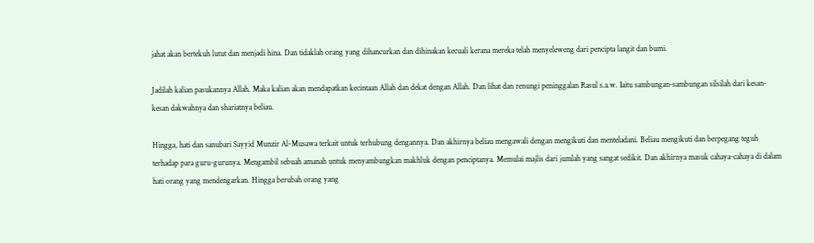jahat akan bertekuh lutut dan menjadi hina. Dan tidaklah orang yang dihancurkan dan dihinakan kecuali kerana mereka telah menyeleweng dari pencipta langit dan bumi.

Jadilah kalian pasukannya Allah. Maka kalian akan mendapatkan kecintaan Allah dan dekat dengan Allah. Dan lihat dan renungi peninggalan Rasul s.a.w. Iaitu sambungan-sambungan silsilah dari kesan-kesan dakwahnya dan shariatnya beliau.

Hingga, hati dan sanubari Sayyid Munzir Al-Musawa terkait untuk terhubung dengannya. Dan akhirnya beliau mengawali dengan mengikuti dan menteladani. Beliau mengikuti dan berpegang teguh terhadap para guru-gurunya. Mengambil sebuah amanah untuk menyambungkan makhluk dengan penciptanya. Memulai majlis dari jumlah yang sangat sedikit. Dan akhirnya masuk cahaya-cahaya di dalam hati orang yang mendengarkan. Hingga berubah orang yang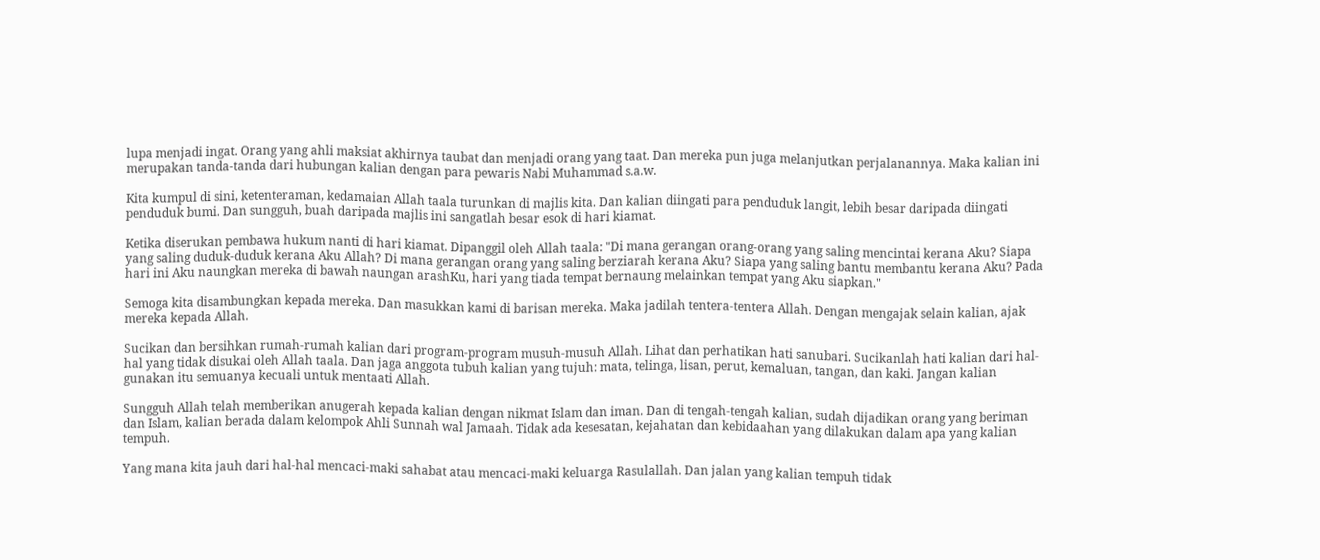lupa menjadi ingat. Orang yang ahli maksiat akhirnya taubat dan menjadi orang yang taat. Dan mereka pun juga melanjutkan perjalanannya. Maka kalian ini merupakan tanda-tanda dari hubungan kalian dengan para pewaris Nabi Muhammad s.a.w.

Kita kumpul di sini, ketenteraman, kedamaian Allah taala turunkan di majlis kita. Dan kalian diingati para penduduk langit, lebih besar daripada diingati penduduk bumi. Dan sungguh, buah daripada majlis ini sangatlah besar esok di hari kiamat.

Ketika diserukan pembawa hukum nanti di hari kiamat. Dipanggil oleh Allah taala: "Di mana gerangan orang-orang yang saling mencintai kerana Aku? Siapa yang saling duduk-duduk kerana Aku Allah? Di mana gerangan orang yang saling berziarah kerana Aku? Siapa yang saling bantu membantu kerana Aku? Pada hari ini Aku naungkan mereka di bawah naungan arashKu, hari yang tiada tempat bernaung melainkan tempat yang Aku siapkan."

Semoga kita disambungkan kepada mereka. Dan masukkan kami di barisan mereka. Maka jadilah tentera-tentera Allah. Dengan mengajak selain kalian, ajak mereka kepada Allah.

Sucikan dan bersihkan rumah-rumah kalian dari program-program musuh-musuh Allah. Lihat dan perhatikan hati sanubari. Sucikanlah hati kalian dari hal-hal yang tidak disukai oleh Allah taala. Dan jaga anggota tubuh kalian yang tujuh: mata, telinga, lisan, perut, kemaluan, tangan, dan kaki. Jangan kalian gunakan itu semuanya kecuali untuk mentaati Allah.

Sungguh Allah telah memberikan anugerah kepada kalian dengan nikmat Islam dan iman. Dan di tengah-tengah kalian, sudah dijadikan orang yang beriman dan Islam, kalian berada dalam kelompok Ahli Sunnah wal Jamaah. Tidak ada kesesatan, kejahatan dan kebidaahan yang dilakukan dalam apa yang kalian tempuh.

Yang mana kita jauh dari hal-hal mencaci-maki sahabat atau mencaci-maki keluarga Rasulallah. Dan jalan yang kalian tempuh tidak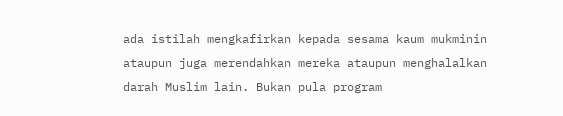ada istilah mengkafirkan kepada sesama kaum mukminin ataupun juga merendahkan mereka ataupun menghalalkan darah Muslim lain. Bukan pula program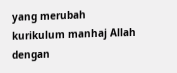yang merubah kurikulum manhaj Allah dengan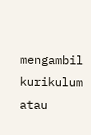mengambil kurikulum atau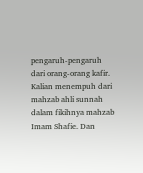pengaruh-pengaruh dari orang-orang kafir. Kalian menempuh dari mahzab ahli sunnah dalam fikihnya mahzab Imam Shafie. Dan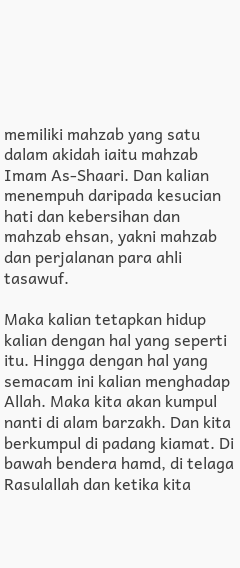memiliki mahzab yang satu dalam akidah iaitu mahzab Imam As-Shaari. Dan kalian menempuh daripada kesucian hati dan kebersihan dan mahzab ehsan, yakni mahzab dan perjalanan para ahli tasawuf.

Maka kalian tetapkan hidup kalian dengan hal yang seperti itu. Hingga dengan hal yang semacam ini kalian menghadap Allah. Maka kita akan kumpul nanti di alam barzakh. Dan kita berkumpul di padang kiamat. Di bawah bendera hamd, di telaga Rasulallah dan ketika kita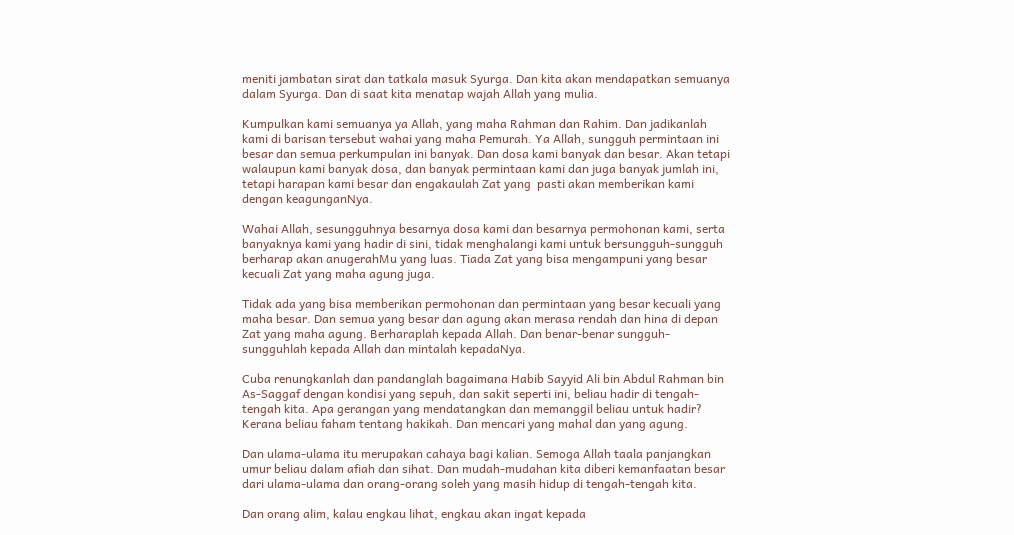meniti jambatan sirat dan tatkala masuk Syurga. Dan kita akan mendapatkan semuanya dalam Syurga. Dan di saat kita menatap wajah Allah yang mulia.

Kumpulkan kami semuanya ya Allah, yang maha Rahman dan Rahim. Dan jadikanlah kami di barisan tersebut wahai yang maha Pemurah. Ya Allah, sungguh permintaan ini besar dan semua perkumpulan ini banyak. Dan dosa kami banyak dan besar. Akan tetapi walaupun kami banyak dosa, dan banyak permintaan kami dan juga banyak jumlah ini, tetapi harapan kami besar dan engakaulah Zat yang  pasti akan memberikan kami dengan keagunganNya.

Wahai Allah, sesungguhnya besarnya dosa kami dan besarnya permohonan kami, serta banyaknya kami yang hadir di sini, tidak menghalangi kami untuk bersungguh-sungguh berharap akan anugerahMu yang luas. Tiada Zat yang bisa mengampuni yang besar kecuali Zat yang maha agung juga.

Tidak ada yang bisa memberikan permohonan dan permintaan yang besar kecuali yang maha besar. Dan semua yang besar dan agung akan merasa rendah dan hina di depan Zat yang maha agung. Berharaplah kepada Allah. Dan benar-benar sungguh-sungguhlah kepada Allah dan mintalah kepadaNya.

Cuba renungkanlah dan pandanglah bagaimana Habib Sayyid Ali bin Abdul Rahman bin As-Saggaf dengan kondisi yang sepuh, dan sakit seperti ini, beliau hadir di tengah-tengah kita. Apa gerangan yang mendatangkan dan memanggil beliau untuk hadir? Kerana beliau faham tentang hakikah. Dan mencari yang mahal dan yang agung.

Dan ulama-ulama itu merupakan cahaya bagi kalian. Semoga Allah taala panjangkan umur beliau dalam afiah dan sihat. Dan mudah-mudahan kita diberi kemanfaatan besar dari ulama-ulama dan orang-orang soleh yang masih hidup di tengah-tengah kita.

Dan orang alim, kalau engkau lihat, engkau akan ingat kepada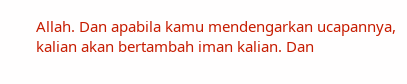Allah. Dan apabila kamu mendengarkan ucapannya, kalian akan bertambah iman kalian. Dan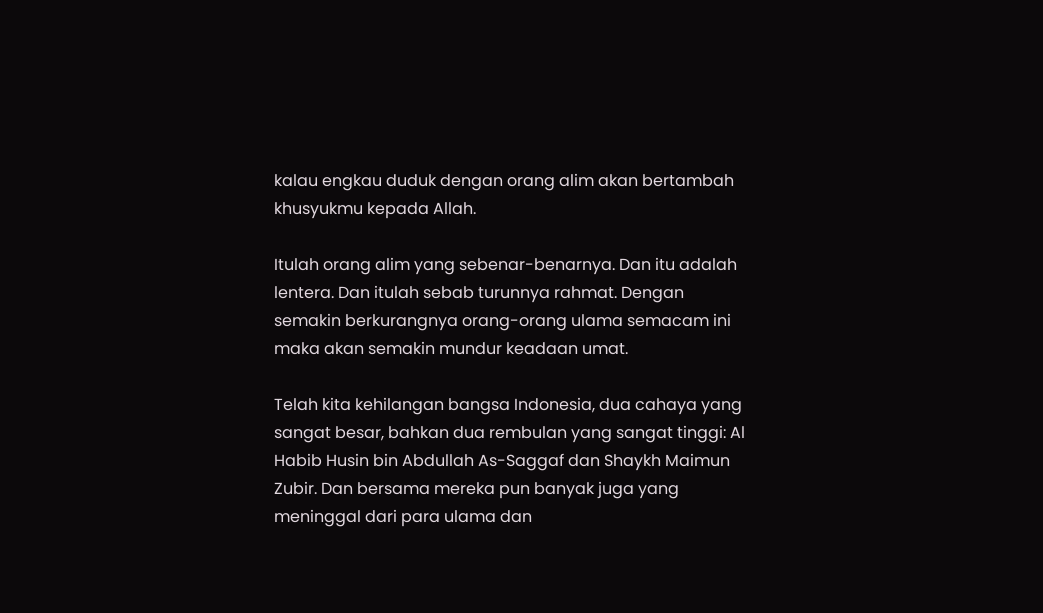kalau engkau duduk dengan orang alim akan bertambah khusyukmu kepada Allah.

Itulah orang alim yang sebenar-benarnya. Dan itu adalah lentera. Dan itulah sebab turunnya rahmat. Dengan semakin berkurangnya orang-orang ulama semacam ini maka akan semakin mundur keadaan umat.

Telah kita kehilangan bangsa Indonesia, dua cahaya yang sangat besar, bahkan dua rembulan yang sangat tinggi: Al Habib Husin bin Abdullah As-Saggaf dan Shaykh Maimun Zubir. Dan bersama mereka pun banyak juga yang meninggal dari para ulama dan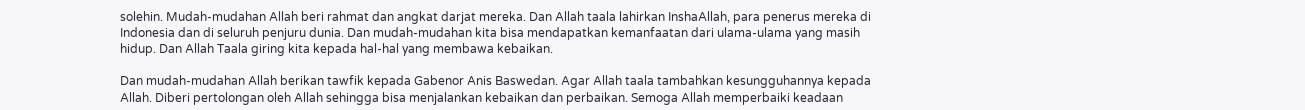solehin. Mudah-mudahan Allah beri rahmat dan angkat darjat mereka. Dan Allah taala lahirkan InshaAllah, para penerus mereka di Indonesia dan di seluruh penjuru dunia. Dan mudah-mudahan kita bisa mendapatkan kemanfaatan dari ulama-ulama yang masih hidup. Dan Allah Taala giring kita kepada hal-hal yang membawa kebaikan.

Dan mudah-mudahan Allah berikan tawfik kepada Gabenor Anis Baswedan. Agar Allah taala tambahkan kesungguhannya kepada Allah. Diberi pertolongan oleh Allah sehingga bisa menjalankan kebaikan dan perbaikan. Semoga Allah memperbaiki keadaan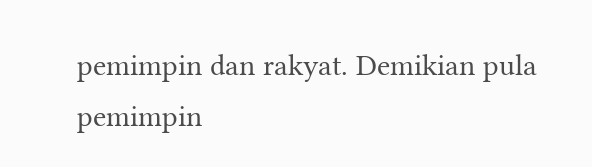pemimpin dan rakyat. Demikian pula pemimpin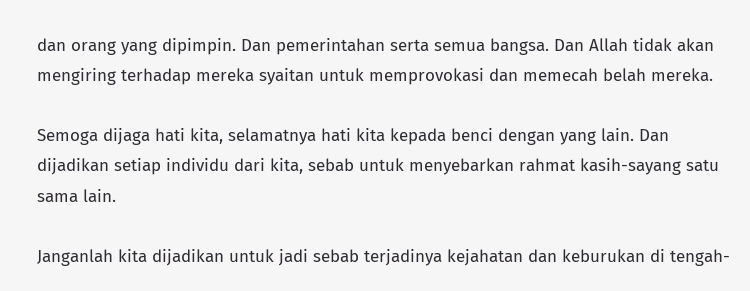dan orang yang dipimpin. Dan pemerintahan serta semua bangsa. Dan Allah tidak akan mengiring terhadap mereka syaitan untuk memprovokasi dan memecah belah mereka.

Semoga dijaga hati kita, selamatnya hati kita kepada benci dengan yang lain. Dan dijadikan setiap individu dari kita, sebab untuk menyebarkan rahmat kasih-sayang satu sama lain.

Janganlah kita dijadikan untuk jadi sebab terjadinya kejahatan dan keburukan di tengah-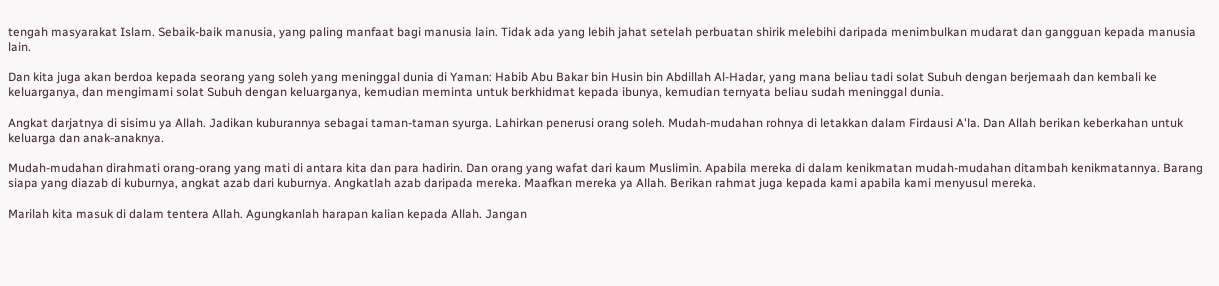tengah masyarakat Islam. Sebaik-baik manusia, yang paling manfaat bagi manusia lain. Tidak ada yang lebih jahat setelah perbuatan shirik melebihi daripada menimbulkan mudarat dan gangguan kepada manusia lain.

Dan kita juga akan berdoa kepada seorang yang soleh yang meninggal dunia di Yaman: Habib Abu Bakar bin Husin bin Abdillah Al-Hadar, yang mana beliau tadi solat Subuh dengan berjemaah dan kembali ke keluarganya, dan mengimami solat Subuh dengan keluarganya, kemudian meminta untuk berkhidmat kepada ibunya, kemudian ternyata beliau sudah meninggal dunia.

Angkat darjatnya di sisimu ya Allah. Jadikan kuburannya sebagai taman-taman syurga. Lahirkan penerusi orang soleh. Mudah-mudahan rohnya di letakkan dalam Firdausi A'la. Dan Allah berikan keberkahan untuk keluarga dan anak-anaknya.

Mudah-mudahan dirahmati orang-orang yang mati di antara kita dan para hadirin. Dan orang yang wafat dari kaum Muslimin. Apabila mereka di dalam kenikmatan mudah-mudahan ditambah kenikmatannya. Barang siapa yang diazab di kuburnya, angkat azab dari kuburnya. Angkatlah azab daripada mereka. Maafkan mereka ya Allah. Berikan rahmat juga kepada kami apabila kami menyusul mereka.

Marilah kita masuk di dalam tentera Allah. Agungkanlah harapan kalian kepada Allah. Jangan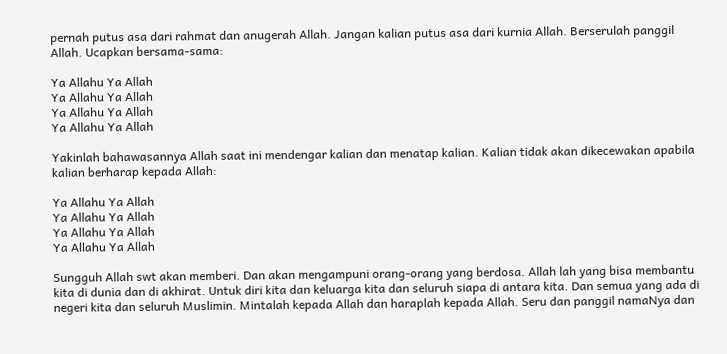pernah putus asa dari rahmat dan anugerah Allah. Jangan kalian putus asa dari kurnia Allah. Berserulah panggil Allah. Ucapkan bersama-sama:

Ya Allahu Ya Allah
Ya Allahu Ya Allah
Ya Allahu Ya Allah
Ya Allahu Ya Allah

Yakinlah bahawasannya Allah saat ini mendengar kalian dan menatap kalian. Kalian tidak akan dikecewakan apabila kalian berharap kepada Allah:

Ya Allahu Ya Allah
Ya Allahu Ya Allah
Ya Allahu Ya Allah
Ya Allahu Ya Allah

Sungguh Allah swt akan memberi. Dan akan mengampuni orang-orang yang berdosa. Allah lah yang bisa membantu kita di dunia dan di akhirat. Untuk diri kita dan keluarga kita dan seluruh siapa di antara kita. Dan semua yang ada di negeri kita dan seluruh Muslimin. Mintalah kepada Allah dan haraplah kepada Allah. Seru dan panggil namaNya dan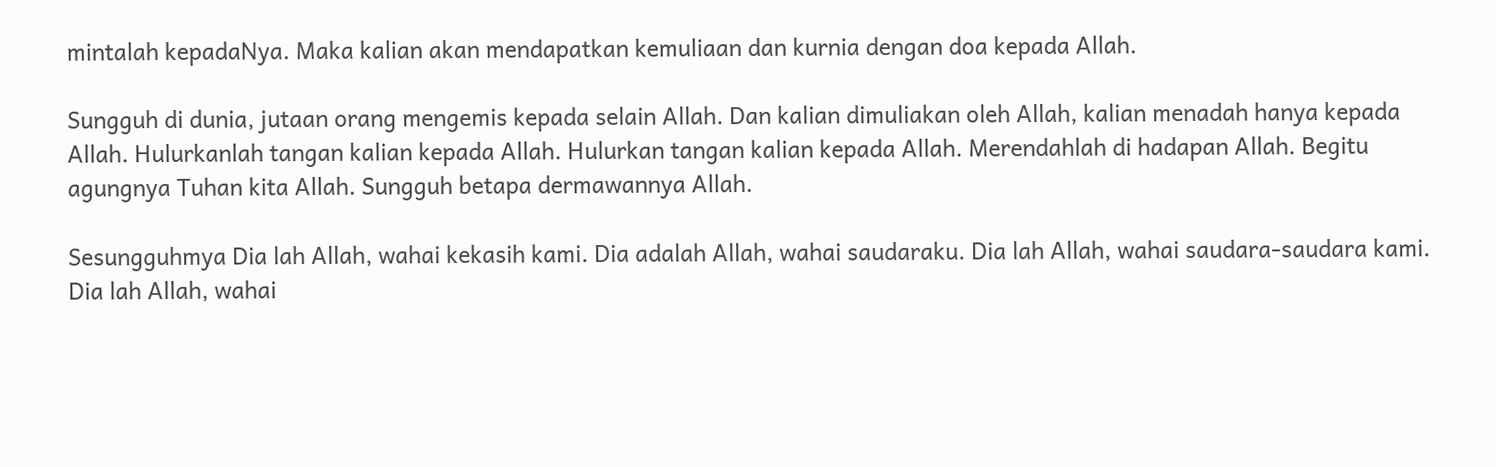mintalah kepadaNya. Maka kalian akan mendapatkan kemuliaan dan kurnia dengan doa kepada Allah.

Sungguh di dunia, jutaan orang mengemis kepada selain Allah. Dan kalian dimuliakan oleh Allah, kalian menadah hanya kepada Allah. Hulurkanlah tangan kalian kepada Allah. Hulurkan tangan kalian kepada Allah. Merendahlah di hadapan Allah. Begitu agungnya Tuhan kita Allah. Sungguh betapa dermawannya Allah.

Sesungguhmya Dia lah Allah, wahai kekasih kami. Dia adalah Allah, wahai saudaraku. Dia lah Allah, wahai saudara-saudara kami. Dia lah Allah, wahai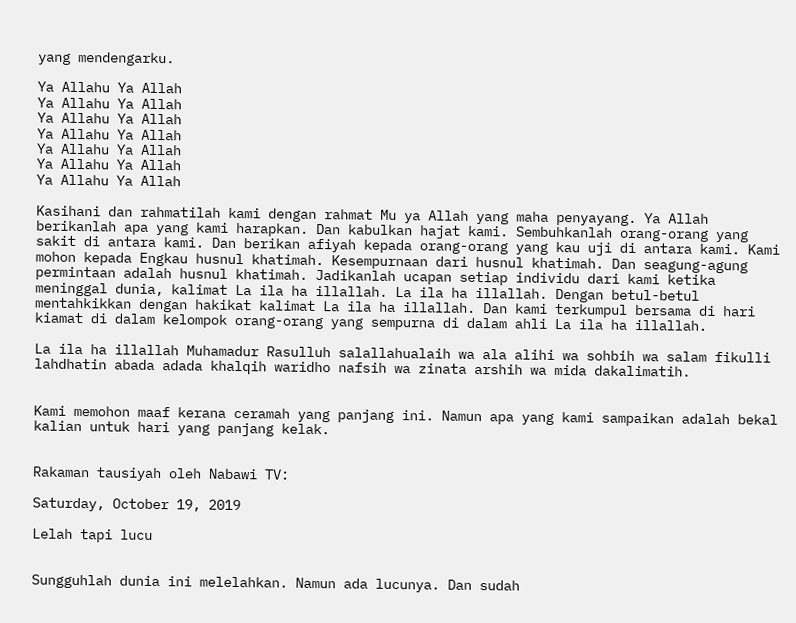yang mendengarku.

Ya Allahu Ya Allah
Ya Allahu Ya Allah
Ya Allahu Ya Allah
Ya Allahu Ya Allah
Ya Allahu Ya Allah
Ya Allahu Ya Allah
Ya Allahu Ya Allah

Kasihani dan rahmatilah kami dengan rahmat Mu ya Allah yang maha penyayang. Ya Allah berikanlah apa yang kami harapkan. Dan kabulkan hajat kami. Sembuhkanlah orang-orang yang sakit di antara kami. Dan berikan afiyah kepada orang-orang yang kau uji di antara kami. Kami mohon kepada Engkau husnul khatimah. Kesempurnaan dari husnul khatimah. Dan seagung-agung permintaan adalah husnul khatimah. Jadikanlah ucapan setiap individu dari kami ketika meninggal dunia, kalimat La ila ha illallah. La ila ha illallah. Dengan betul-betul mentahkikkan dengan hakikat kalimat La ila ha illallah. Dan kami terkumpul bersama di hari kiamat di dalam kelompok orang-orang yang sempurna di dalam ahli La ila ha illallah.

La ila ha illallah Muhamadur Rasulluh salallahualaih wa ala alihi wa sohbih wa salam fikulli lahdhatin abada adada khalqih waridho nafsih wa zinata arshih wa mida dakalimatih.


Kami memohon maaf kerana ceramah yang panjang ini. Namun apa yang kami sampaikan adalah bekal kalian untuk hari yang panjang kelak.


Rakaman tausiyah oleh Nabawi TV:

Saturday, October 19, 2019

Lelah tapi lucu


Sungguhlah dunia ini melelahkan. Namun ada lucunya. Dan sudah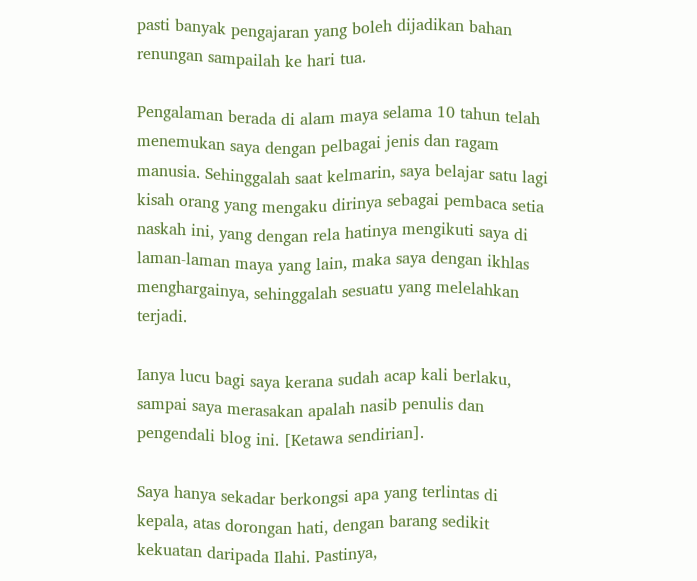pasti banyak pengajaran yang boleh dijadikan bahan renungan sampailah ke hari tua.

Pengalaman berada di alam maya selama 10 tahun telah menemukan saya dengan pelbagai jenis dan ragam manusia. Sehinggalah saat kelmarin, saya belajar satu lagi kisah orang yang mengaku dirinya sebagai pembaca setia naskah ini, yang dengan rela hatinya mengikuti saya di laman-laman maya yang lain, maka saya dengan ikhlas menghargainya, sehinggalah sesuatu yang melelahkan terjadi.

Ianya lucu bagi saya kerana sudah acap kali berlaku, sampai saya merasakan apalah nasib penulis dan pengendali blog ini. [Ketawa sendirian].

Saya hanya sekadar berkongsi apa yang terlintas di kepala, atas dorongan hati, dengan barang sedikit kekuatan daripada Ilahi. Pastinya,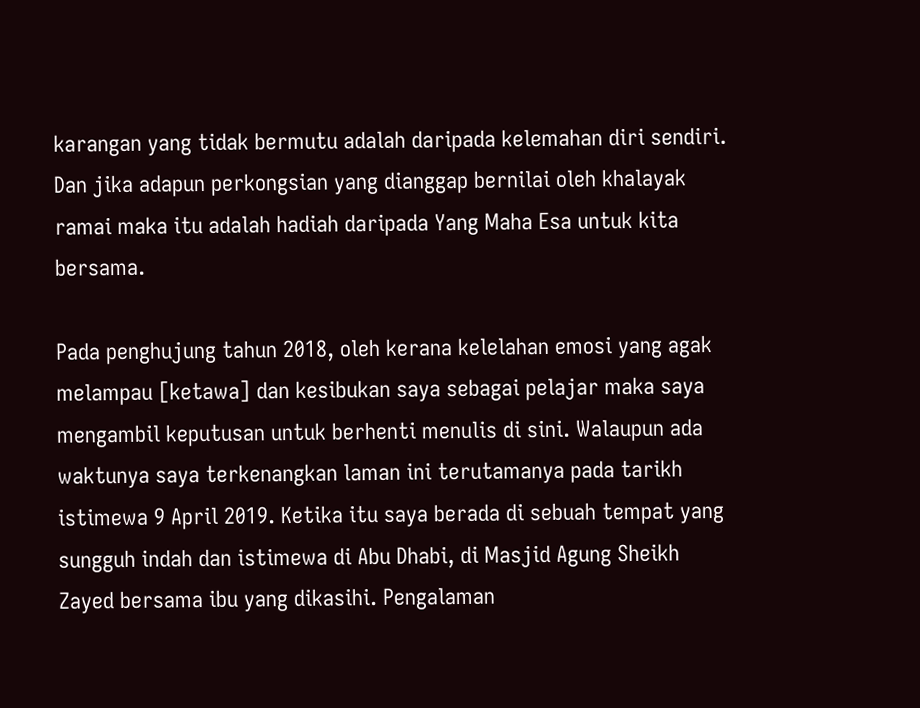karangan yang tidak bermutu adalah daripada kelemahan diri sendiri. Dan jika adapun perkongsian yang dianggap bernilai oleh khalayak ramai maka itu adalah hadiah daripada Yang Maha Esa untuk kita bersama.

Pada penghujung tahun 2018, oleh kerana kelelahan emosi yang agak melampau [ketawa] dan kesibukan saya sebagai pelajar maka saya mengambil keputusan untuk berhenti menulis di sini. Walaupun ada waktunya saya terkenangkan laman ini terutamanya pada tarikh istimewa 9 April 2019. Ketika itu saya berada di sebuah tempat yang sungguh indah dan istimewa di Abu Dhabi, di Masjid Agung Sheikh Zayed bersama ibu yang dikasihi. Pengalaman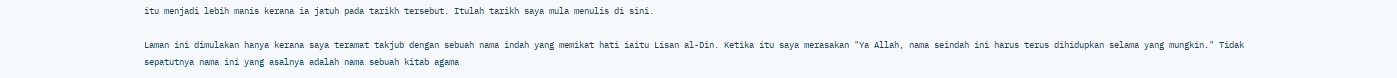itu menjadi lebih manis kerana ia jatuh pada tarikh tersebut. Itulah tarikh saya mula menulis di sini.

Laman ini dimulakan hanya kerana saya teramat takjub dengan sebuah nama indah yang memikat hati iaitu Lisan al-Din. Ketika itu saya merasakan "Ya Allah, nama seindah ini harus terus dihidupkan selama yang mungkin." Tidak sepatutnya nama ini yang asalnya adalah nama sebuah kitab agama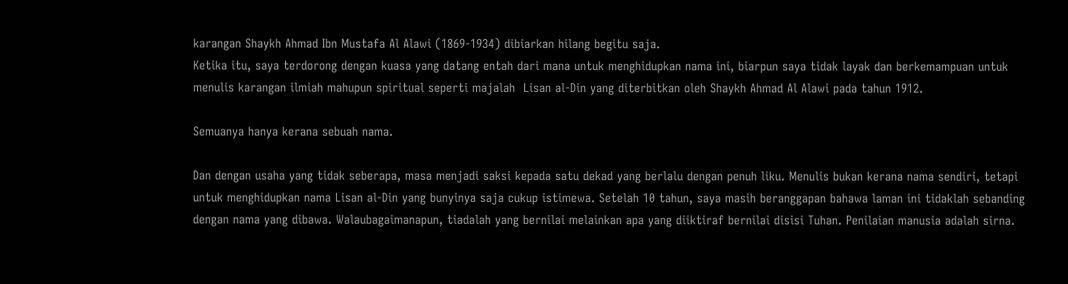karangan Shaykh Ahmad Ibn Mustafa Al Alawi (1869-1934) dibiarkan hilang begitu saja.
Ketika itu, saya terdorong dengan kuasa yang datang entah dari mana untuk menghidupkan nama ini, biarpun saya tidak layak dan berkemampuan untuk menulis karangan ilmiah mahupun spiritual seperti majalah  Lisan al-Din yang diterbitkan oleh Shaykh Ahmad Al Alawi pada tahun 1912.

Semuanya hanya kerana sebuah nama.

Dan dengan usaha yang tidak seberapa, masa menjadi saksi kepada satu dekad yang berlalu dengan penuh liku. Menulis bukan kerana nama sendiri, tetapi untuk menghidupkan nama Lisan al-Din yang bunyinya saja cukup istimewa. Setelah 10 tahun, saya masih beranggapan bahawa laman ini tidaklah sebanding dengan nama yang dibawa. Walaubagaimanapun, tiadalah yang bernilai melainkan apa yang diiktiraf bernilai disisi Tuhan. Penilaian manusia adalah sirna.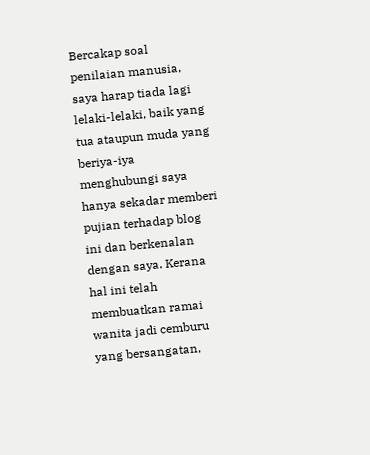Bercakap soal penilaian manusia, saya harap tiada lagi lelaki-lelaki, baik yang tua ataupun muda yang beriya-iya menghubungi saya hanya sekadar memberi pujian terhadap blog ini dan berkenalan dengan saya. Kerana hal ini telah membuatkan ramai wanita jadi cemburu yang bersangatan,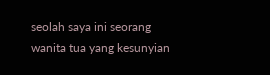seolah saya ini seorang wanita tua yang kesunyian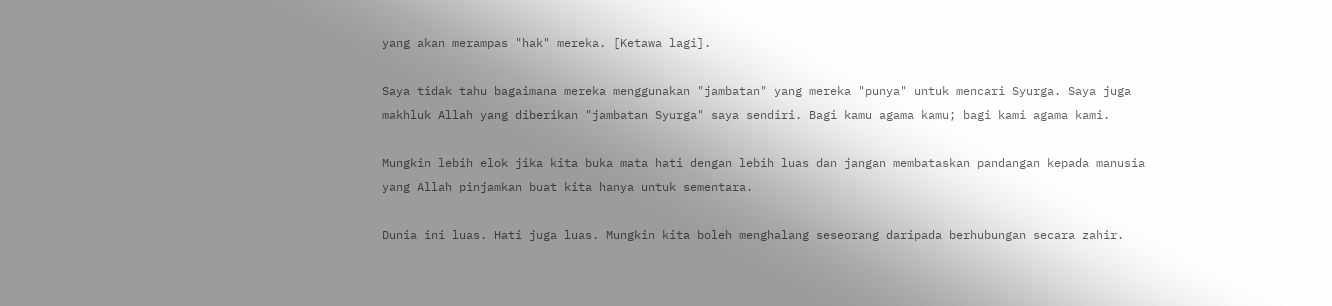yang akan merampas "hak" mereka. [Ketawa lagi].

Saya tidak tahu bagaimana mereka menggunakan "jambatan" yang mereka "punya" untuk mencari Syurga. Saya juga makhluk Allah yang diberikan "jambatan Syurga" saya sendiri. Bagi kamu agama kamu; bagi kami agama kami.

Mungkin lebih elok jika kita buka mata hati dengan lebih luas dan jangan membataskan pandangan kepada manusia yang Allah pinjamkan buat kita hanya untuk sementara.

Dunia ini luas. Hati juga luas. Mungkin kita boleh menghalang seseorang daripada berhubungan secara zahir.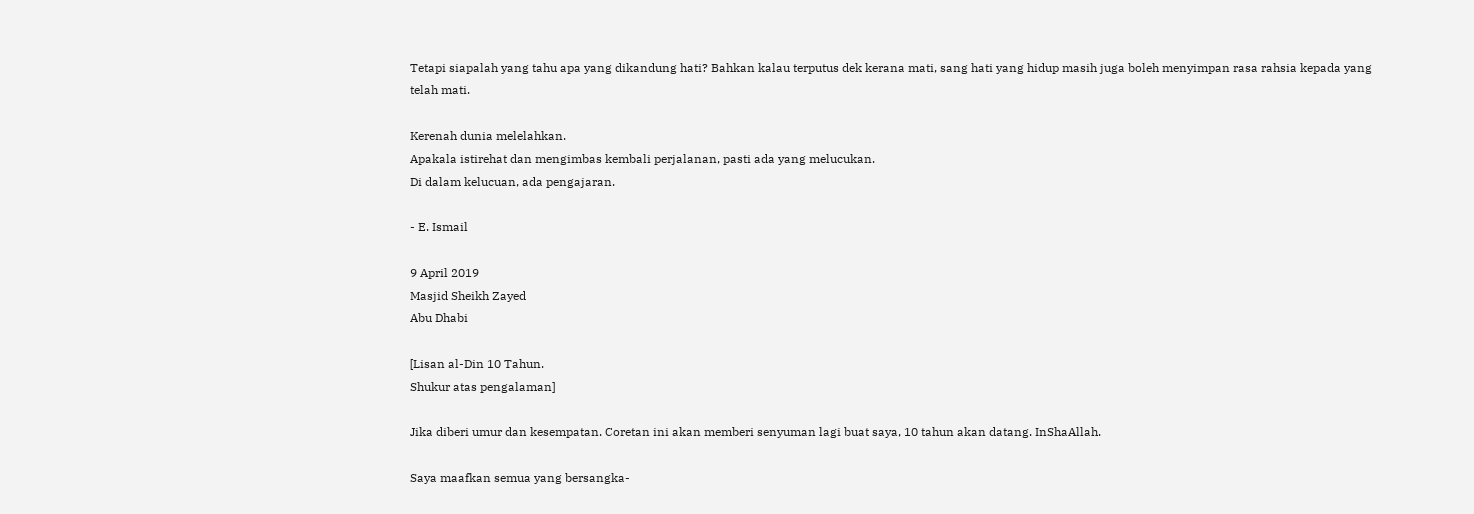Tetapi siapalah yang tahu apa yang dikandung hati? Bahkan kalau terputus dek kerana mati, sang hati yang hidup masih juga boleh menyimpan rasa rahsia kepada yang telah mati.

Kerenah dunia melelahkan.
Apakala istirehat dan mengimbas kembali perjalanan, pasti ada yang melucukan.
Di dalam kelucuan, ada pengajaran.

- E. Ismail

9 April 2019
Masjid Sheikh Zayed
Abu Dhabi

[Lisan al-Din 10 Tahun.
Shukur atas pengalaman]

Jika diberi umur dan kesempatan. Coretan ini akan memberi senyuman lagi buat saya, 10 tahun akan datang. InShaAllah.

Saya maafkan semua yang bersangka-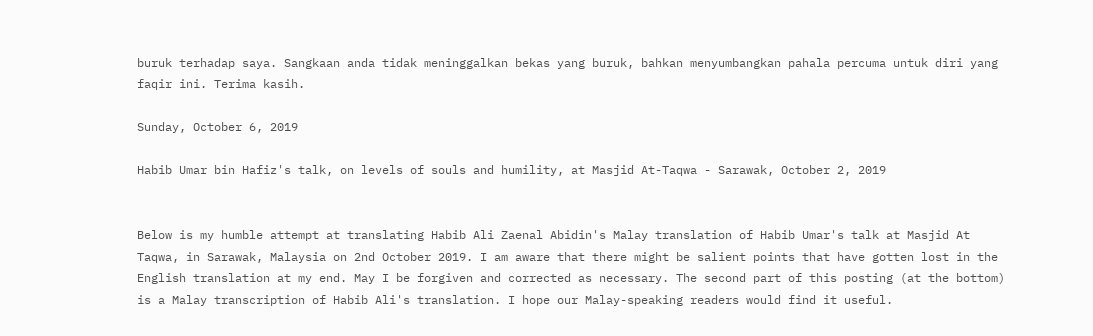buruk terhadap saya. Sangkaan anda tidak meninggalkan bekas yang buruk, bahkan menyumbangkan pahala percuma untuk diri yang faqir ini. Terima kasih.

Sunday, October 6, 2019

Habib Umar bin Hafiz's talk, on levels of souls and humility, at Masjid At-Taqwa - Sarawak, October 2, 2019


Below is my humble attempt at translating Habib Ali Zaenal Abidin's Malay translation of Habib Umar's talk at Masjid At Taqwa, in Sarawak, Malaysia on 2nd October 2019. I am aware that there might be salient points that have gotten lost in the English translation at my end. May I be forgiven and corrected as necessary. The second part of this posting (at the bottom) is a Malay transcription of Habib Ali's translation. I hope our Malay-speaking readers would find it useful.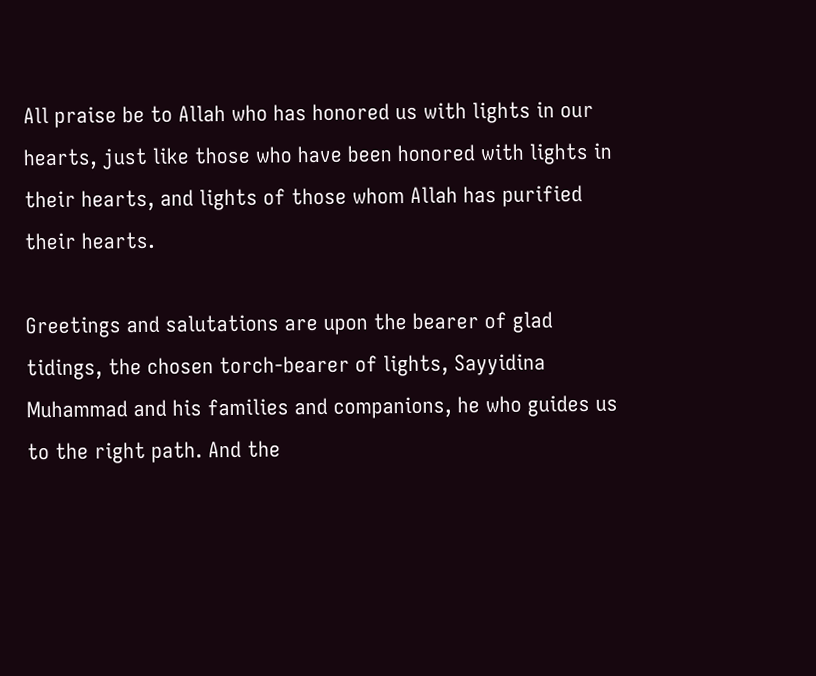All praise be to Allah who has honored us with lights in our hearts, just like those who have been honored with lights in their hearts, and lights of those whom Allah has purified their hearts.

Greetings and salutations are upon the bearer of glad tidings, the chosen torch-bearer of lights, Sayyidina Muhammad and his families and companions, he who guides us to the right path. And the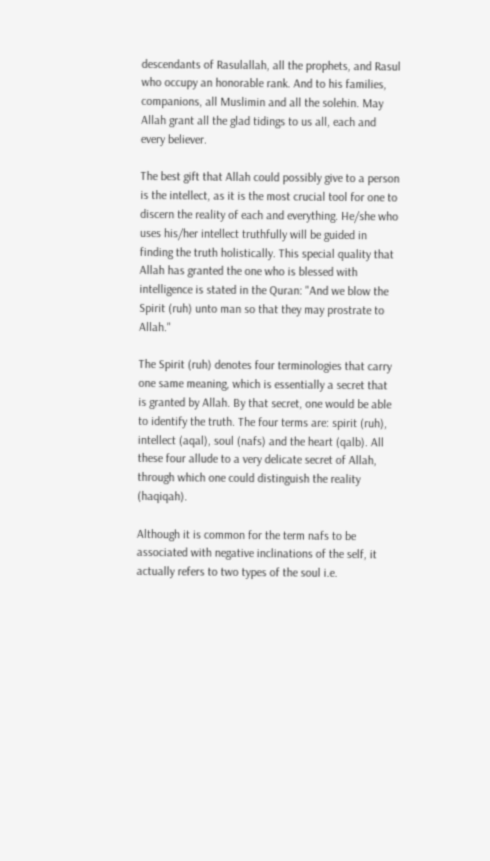descendants of Rasulallah, all the prophets, and Rasul who occupy an honorable rank. And to his families, companions, all Muslimin and all the solehin. May Allah grant all the glad tidings to us all, each and every believer.

The best gift that Allah could possibly give to a person is the intellect, as it is the most crucial tool for one to discern the reality of each and everything. He/she who uses his/her intellect truthfully will be guided in finding the truth holistically. This special quality that Allah has granted the one who is blessed with intelligence is stated in the Quran: "And we blow the Spirit (ruh) unto man so that they may prostrate to Allah."

The Spirit (ruh) denotes four terminologies that carry one same meaning, which is essentially a secret that is granted by Allah. By that secret, one would be able to identify the truth. The four terms are: spirit (ruh), intellect (aqal), soul (nafs) and the heart (qalb). All these four allude to a very delicate secret of Allah, through which one could distinguish the reality (haqiqah).

Although it is common for the term nafs to be associated with negative inclinations of the self, it actually refers to two types of the soul i.e.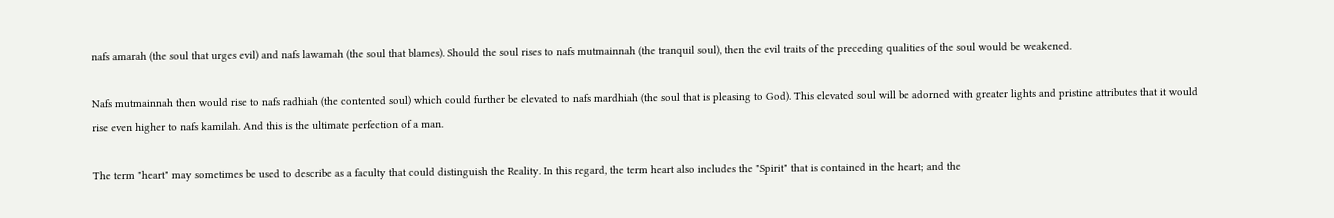nafs amarah (the soul that urges evil) and nafs lawamah (the soul that blames). Should the soul rises to nafs mutmainnah (the tranquil soul), then the evil traits of the preceding qualities of the soul would be weakened.

Nafs mutmainnah then would rise to nafs radhiah (the contented soul) which could further be elevated to nafs mardhiah (the soul that is pleasing to God). This elevated soul will be adorned with greater lights and pristine attributes that it would rise even higher to nafs kamilah. And this is the ultimate perfection of a man.

The term "heart" may sometimes be used to describe as a faculty that could distinguish the Reality. In this regard, the term heart also includes the "Spirit" that is contained in the heart; and the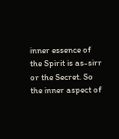inner essence of the Spirit is as-sirr or the Secret. So the inner aspect of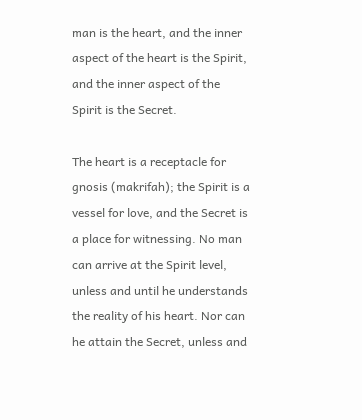man is the heart, and the inner aspect of the heart is the Spirit, and the inner aspect of the Spirit is the Secret.

The heart is a receptacle for gnosis (makrifah); the Spirit is a vessel for love, and the Secret is a place for witnessing. No man can arrive at the Spirit level, unless and until he understands the reality of his heart. Nor can he attain the Secret, unless and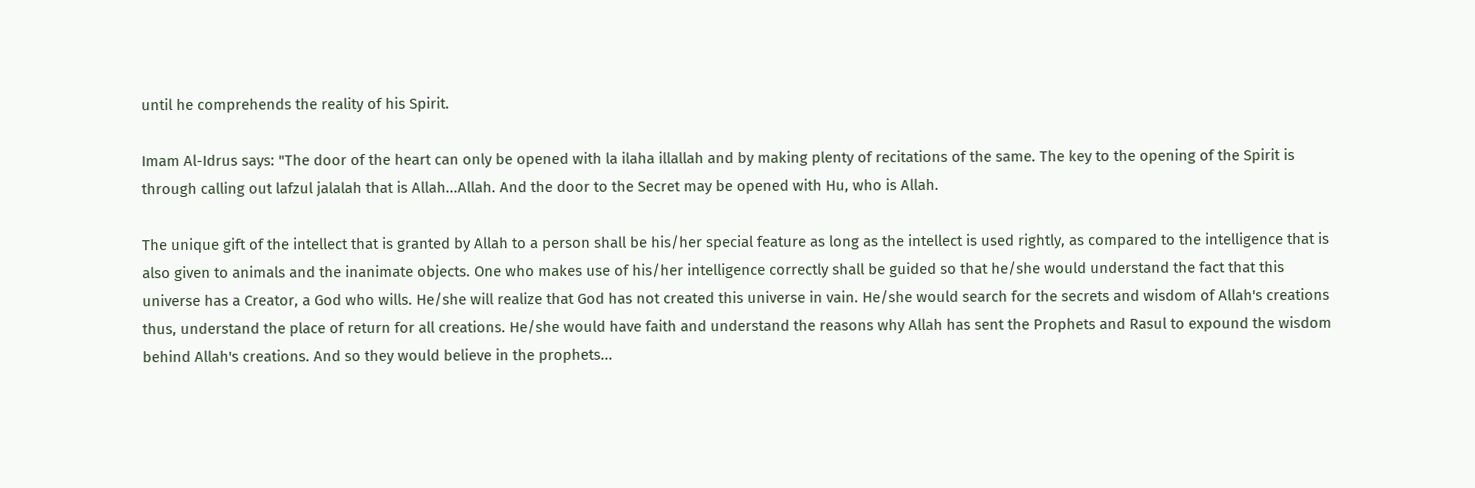until he comprehends the reality of his Spirit.

Imam Al-Idrus says: "The door of the heart can only be opened with la ilaha illallah and by making plenty of recitations of the same. The key to the opening of the Spirit is through calling out lafzul jalalah that is Allah...Allah. And the door to the Secret may be opened with Hu, who is Allah.

The unique gift of the intellect that is granted by Allah to a person shall be his/her special feature as long as the intellect is used rightly, as compared to the intelligence that is also given to animals and the inanimate objects. One who makes use of his/her intelligence correctly shall be guided so that he/she would understand the fact that this universe has a Creator, a God who wills. He/she will realize that God has not created this universe in vain. He/she would search for the secrets and wisdom of Allah's creations thus, understand the place of return for all creations. He/she would have faith and understand the reasons why Allah has sent the Prophets and Rasul to expound the wisdom behind Allah's creations. And so they would believe in the prophets...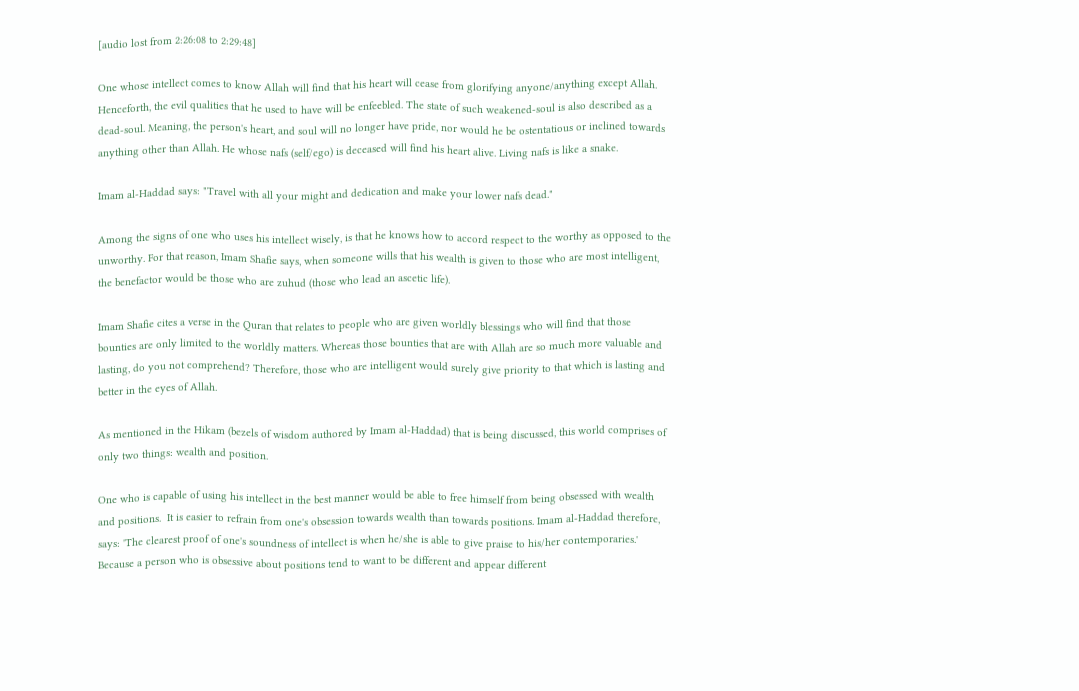[audio lost from 2:26:08 to 2:29:48]

One whose intellect comes to know Allah will find that his heart will cease from glorifying anyone/anything except Allah. Henceforth, the evil qualities that he used to have will be enfeebled. The state of such weakened-soul is also described as a dead-soul. Meaning, the person's heart, and soul will no longer have pride, nor would he be ostentatious or inclined towards anything other than Allah. He whose nafs (self/ego) is deceased will find his heart alive. Living nafs is like a snake.

Imam al-Haddad says: "Travel with all your might and dedication and make your lower nafs dead."

Among the signs of one who uses his intellect wisely, is that he knows how to accord respect to the worthy as opposed to the unworthy. For that reason, Imam Shafie says, when someone wills that his wealth is given to those who are most intelligent, the benefactor would be those who are zuhud (those who lead an ascetic life).

Imam Shafie cites a verse in the Quran that relates to people who are given worldly blessings who will find that those bounties are only limited to the worldly matters. Whereas those bounties that are with Allah are so much more valuable and lasting, do you not comprehend? Therefore, those who are intelligent would surely give priority to that which is lasting and better in the eyes of Allah.

As mentioned in the Hikam (bezels of wisdom authored by Imam al-Haddad) that is being discussed, this world comprises of only two things: wealth and position.

One who is capable of using his intellect in the best manner would be able to free himself from being obsessed with wealth and positions.  It is easier to refrain from one's obsession towards wealth than towards positions. Imam al-Haddad therefore, says: 'The clearest proof of one's soundness of intellect is when he/she is able to give praise to his/her contemporaries.'  Because a person who is obsessive about positions tend to want to be different and appear different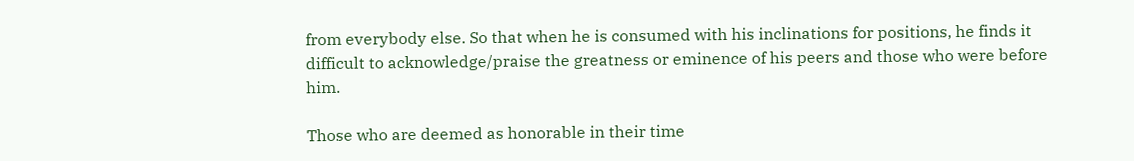from everybody else. So that when he is consumed with his inclinations for positions, he finds it difficult to acknowledge/praise the greatness or eminence of his peers and those who were before him.

Those who are deemed as honorable in their time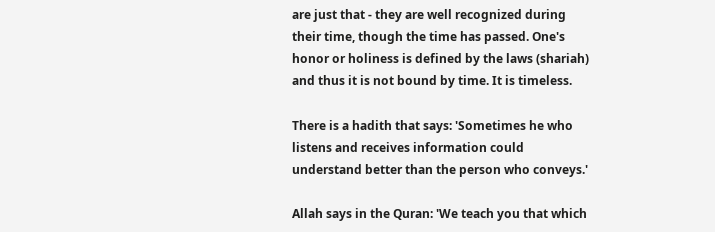are just that - they are well recognized during their time, though the time has passed. One's honor or holiness is defined by the laws (shariah) and thus it is not bound by time. It is timeless.

There is a hadith that says: 'Sometimes he who listens and receives information could understand better than the person who conveys.'

Allah says in the Quran: 'We teach you that which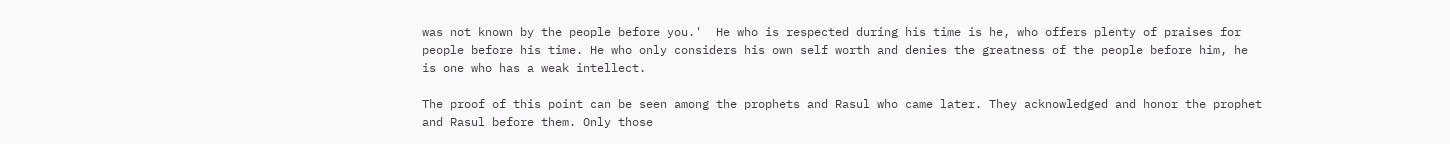was not known by the people before you.'  He who is respected during his time is he, who offers plenty of praises for people before his time. He who only considers his own self worth and denies the greatness of the people before him, he is one who has a weak intellect.

The proof of this point can be seen among the prophets and Rasul who came later. They acknowledged and honor the prophet and Rasul before them. Only those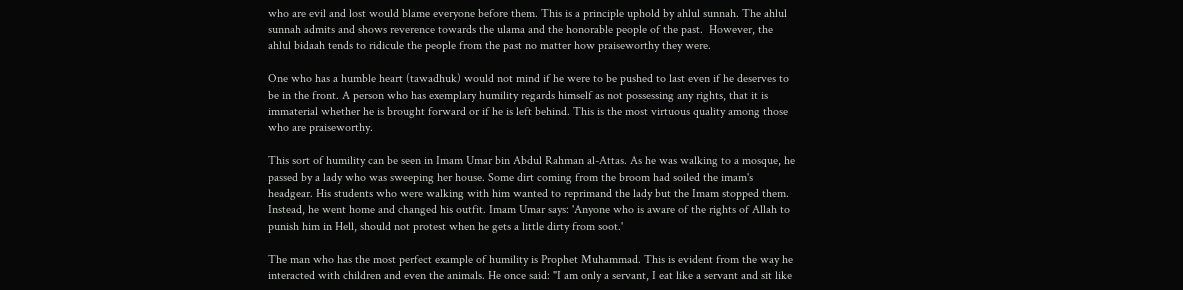who are evil and lost would blame everyone before them. This is a principle uphold by ahlul sunnah. The ahlul sunnah admits and shows reverence towards the ulama and the honorable people of the past.  However, the ahlul bidaah tends to ridicule the people from the past no matter how praiseworthy they were.

One who has a humble heart (tawadhuk) would not mind if he were to be pushed to last even if he deserves to be in the front. A person who has exemplary humility regards himself as not possessing any rights, that it is immaterial whether he is brought forward or if he is left behind. This is the most virtuous quality among those who are praiseworthy.

This sort of humility can be seen in Imam Umar bin Abdul Rahman al-Attas. As he was walking to a mosque, he passed by a lady who was sweeping her house. Some dirt coming from the broom had soiled the imam's headgear. His students who were walking with him wanted to reprimand the lady but the Imam stopped them. Instead, he went home and changed his outfit. Imam Umar says: 'Anyone who is aware of the rights of Allah to punish him in Hell, should not protest when he gets a little dirty from soot.'

The man who has the most perfect example of humility is Prophet Muhammad. This is evident from the way he interacted with children and even the animals. He once said: "I am only a servant, I eat like a servant and sit like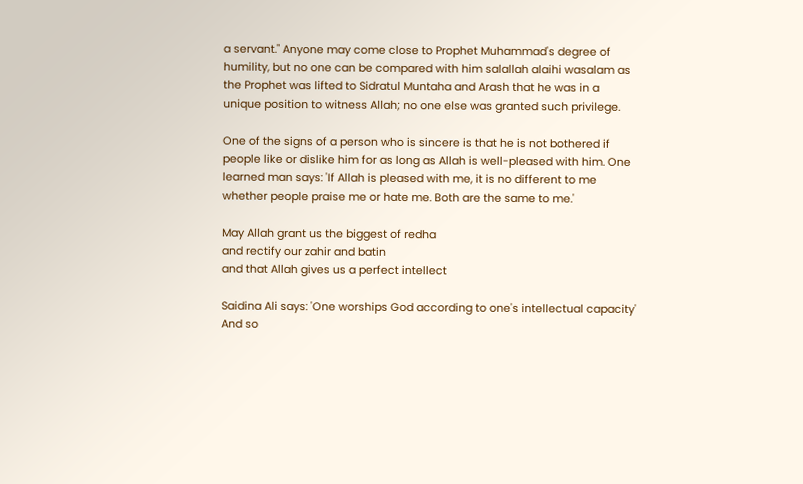a servant." Anyone may come close to Prophet Muhammad's degree of humility, but no one can be compared with him salallah alaihi wasalam as the Prophet was lifted to Sidratul Muntaha and Arash that he was in a unique position to witness Allah; no one else was granted such privilege.

One of the signs of a person who is sincere is that he is not bothered if people like or dislike him for as long as Allah is well-pleased with him. One learned man says: 'If Allah is pleased with me, it is no different to me whether people praise me or hate me. Both are the same to me.'

May Allah grant us the biggest of redha
and rectify our zahir and batin
and that Allah gives us a perfect intellect

Saidina Ali says: 'One worships God according to one's intellectual capacity'
And so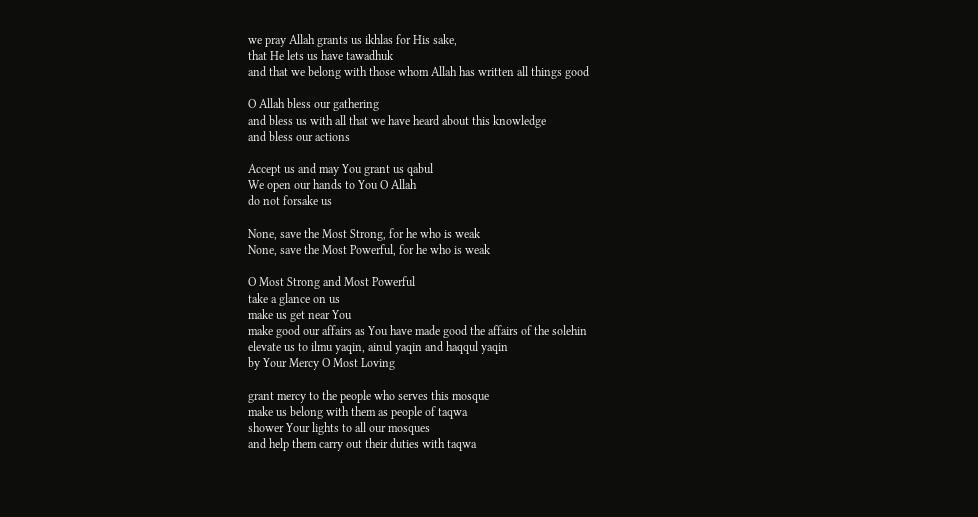we pray Allah grants us ikhlas for His sake,
that He lets us have tawadhuk
and that we belong with those whom Allah has written all things good

O Allah bless our gathering
and bless us with all that we have heard about this knowledge
and bless our actions

Accept us and may You grant us qabul
We open our hands to You O Allah
do not forsake us

None, save the Most Strong, for he who is weak
None, save the Most Powerful, for he who is weak

O Most Strong and Most Powerful
take a glance on us
make us get near You
make good our affairs as You have made good the affairs of the solehin
elevate us to ilmu yaqin, ainul yaqin and haqqul yaqin
by Your Mercy O Most Loving

grant mercy to the people who serves this mosque
make us belong with them as people of taqwa
shower Your lights to all our mosques
and help them carry out their duties with taqwa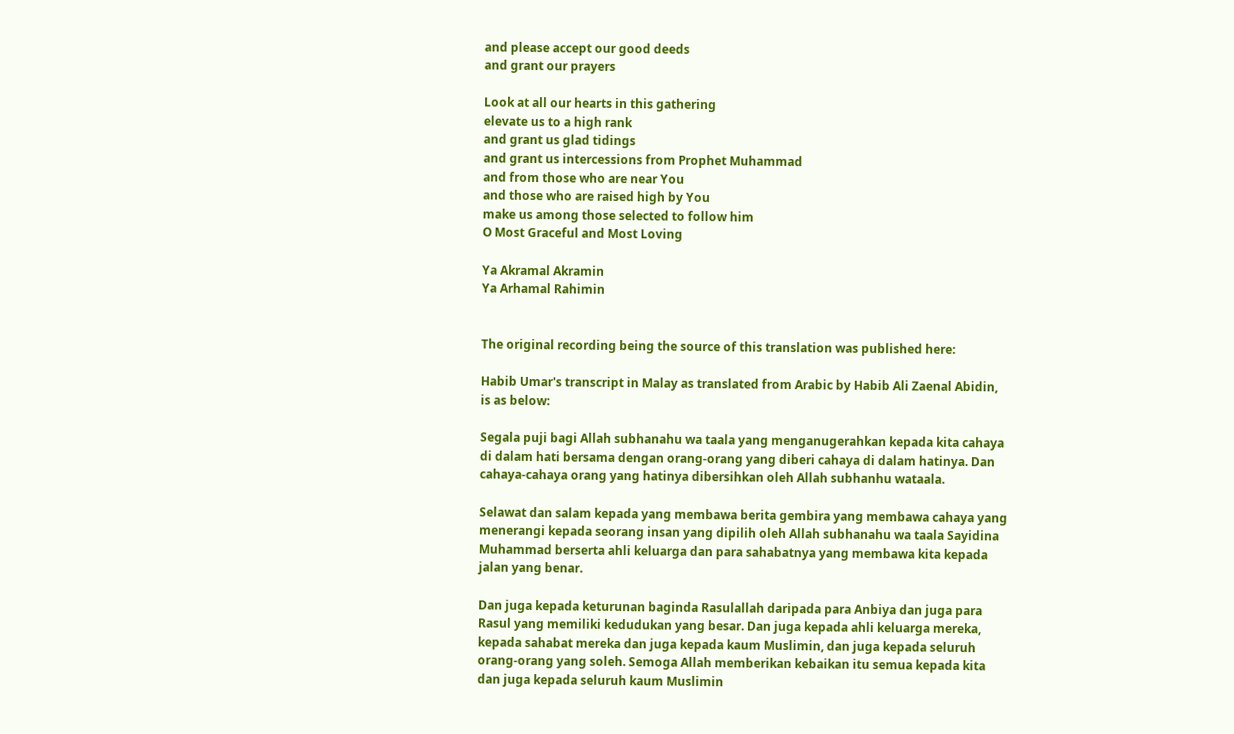and please accept our good deeds
and grant our prayers

Look at all our hearts in this gathering
elevate us to a high rank
and grant us glad tidings
and grant us intercessions from Prophet Muhammad
and from those who are near You
and those who are raised high by You
make us among those selected to follow him
O Most Graceful and Most Loving

Ya Akramal Akramin
Ya Arhamal Rahimin


The original recording being the source of this translation was published here:

Habib Umar's transcript in Malay as translated from Arabic by Habib Ali Zaenal Abidin, is as below:

Segala puji bagi Allah subhanahu wa taala yang menganugerahkan kepada kita cahaya di dalam hati bersama dengan orang-orang yang diberi cahaya di dalam hatinya. Dan cahaya-cahaya orang yang hatinya dibersihkan oleh Allah subhanhu wataala.

Selawat dan salam kepada yang membawa berita gembira yang membawa cahaya yang menerangi kepada seorang insan yang dipilih oleh Allah subhanahu wa taala Sayidina Muhammad berserta ahli keluarga dan para sahabatnya yang membawa kita kepada jalan yang benar.

Dan juga kepada keturunan baginda Rasulallah daripada para Anbiya dan juga para Rasul yang memiliki kedudukan yang besar. Dan juga kepada ahli keluarga mereka, kepada sahabat mereka dan juga kepada kaum Muslimin, dan juga kepada seluruh orang-orang yang soleh. Semoga Allah memberikan kebaikan itu semua kepada kita dan juga kepada seluruh kaum Muslimin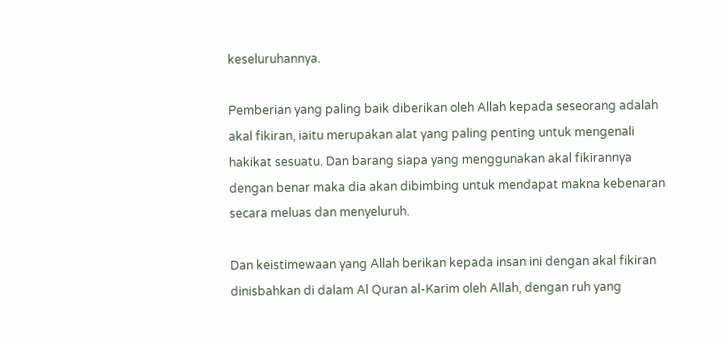keseluruhannya.

Pemberian yang paling baik diberikan oleh Allah kepada seseorang adalah akal fikiran, iaitu merupakan alat yang paling penting untuk mengenali hakikat sesuatu. Dan barang siapa yang menggunakan akal fikirannya dengan benar maka dia akan dibimbing untuk mendapat makna kebenaran secara meluas dan menyeluruh.

Dan keistimewaan yang Allah berikan kepada insan ini dengan akal fikiran dinisbahkan di dalam Al Quran al-Karim oleh Allah, dengan ruh yang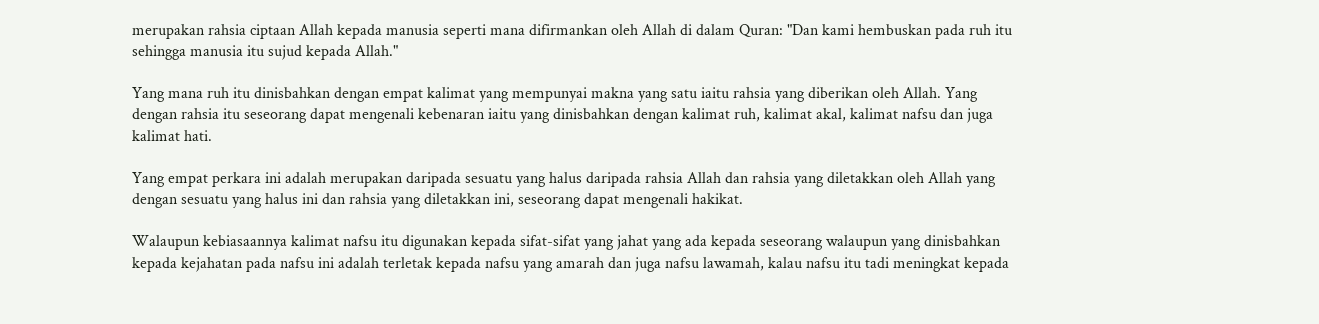merupakan rahsia ciptaan Allah kepada manusia seperti mana difirmankan oleh Allah di dalam Quran: "Dan kami hembuskan pada ruh itu sehingga manusia itu sujud kepada Allah."

Yang mana ruh itu dinisbahkan dengan empat kalimat yang mempunyai makna yang satu iaitu rahsia yang diberikan oleh Allah. Yang dengan rahsia itu seseorang dapat mengenali kebenaran iaitu yang dinisbahkan dengan kalimat ruh, kalimat akal, kalimat nafsu dan juga kalimat hati.

Yang empat perkara ini adalah merupakan daripada sesuatu yang halus daripada rahsia Allah dan rahsia yang diletakkan oleh Allah yang dengan sesuatu yang halus ini dan rahsia yang diletakkan ini, seseorang dapat mengenali hakikat.

Walaupun kebiasaannya kalimat nafsu itu digunakan kepada sifat-sifat yang jahat yang ada kepada seseorang walaupun yang dinisbahkan kepada kejahatan pada nafsu ini adalah terletak kepada nafsu yang amarah dan juga nafsu lawamah, kalau nafsu itu tadi meningkat kepada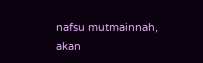nafsu mutmainnah, akan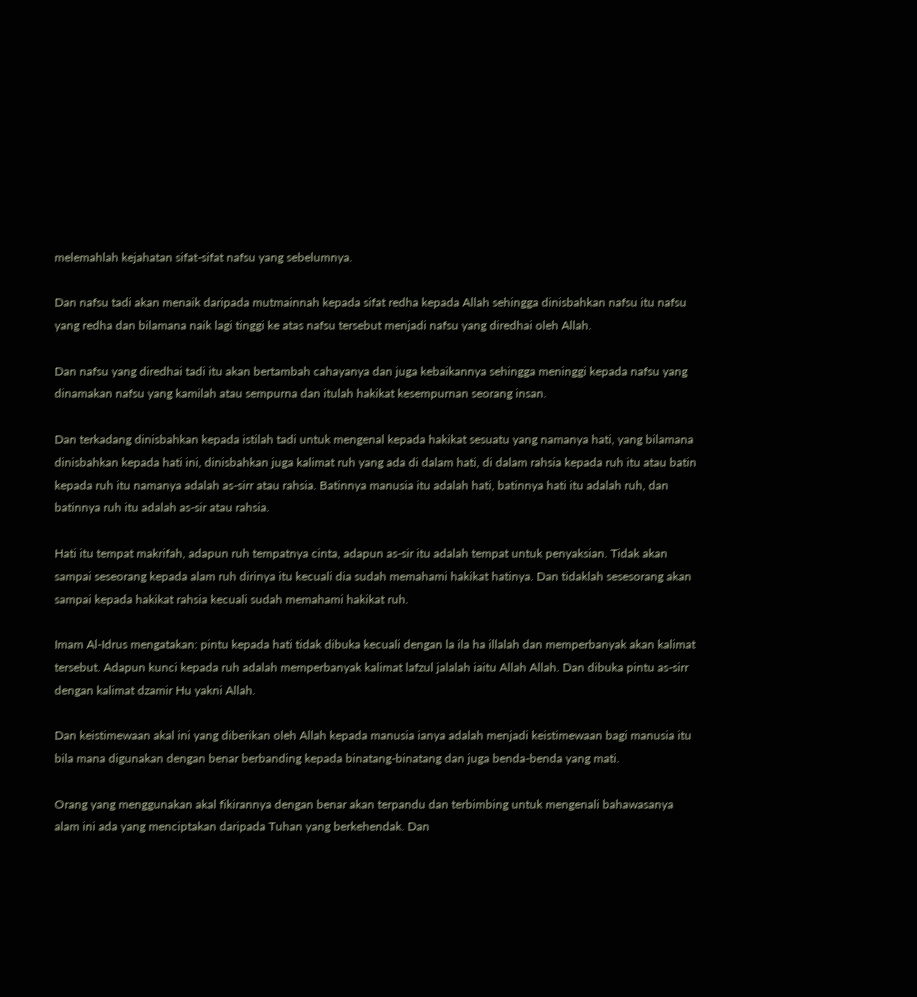melemahlah kejahatan sifat-sifat nafsu yang sebelumnya.

Dan nafsu tadi akan menaik daripada mutmainnah kepada sifat redha kepada Allah sehingga dinisbahkan nafsu itu nafsu yang redha dan bilamana naik lagi tinggi ke atas nafsu tersebut menjadi nafsu yang diredhai oleh Allah.

Dan nafsu yang diredhai tadi itu akan bertambah cahayanya dan juga kebaikannya sehingga meninggi kepada nafsu yang dinamakan nafsu yang kamilah atau sempurna dan itulah hakikat kesempurnan seorang insan.

Dan terkadang dinisbahkan kepada istilah tadi untuk mengenal kepada hakikat sesuatu yang namanya hati, yang bilamana dinisbahkan kepada hati ini, dinisbahkan juga kalimat ruh yang ada di dalam hati, di dalam rahsia kepada ruh itu atau batin kepada ruh itu namanya adalah as-sirr atau rahsia. Batinnya manusia itu adalah hati, batinnya hati itu adalah ruh, dan batinnya ruh itu adalah as-sir atau rahsia.

Hati itu tempat makrifah, adapun ruh tempatnya cinta, adapun as-sir itu adalah tempat untuk penyaksian. Tidak akan sampai seseorang kepada alam ruh dirinya itu kecuali dia sudah memahami hakikat hatinya. Dan tidaklah sesesorang akan sampai kepada hakikat rahsia kecuali sudah memahami hakikat ruh.

Imam Al-Idrus mengatakan: pintu kepada hati tidak dibuka kecuali dengan la ila ha illalah dan memperbanyak akan kalimat tersebut. Adapun kunci kepada ruh adalah memperbanyak kalimat lafzul jalalah iaitu Allah Allah. Dan dibuka pintu as-sirr dengan kalimat dzamir Hu yakni Allah.

Dan keistimewaan akal ini yang diberikan oleh Allah kepada manusia ianya adalah menjadi keistimewaan bagi manusia itu bila mana digunakan dengan benar berbanding kepada binatang-binatang dan juga benda-benda yang mati.

Orang yang menggunakan akal fikirannya dengan benar akan terpandu dan terbimbing untuk mengenali bahawasanya alam ini ada yang menciptakan daripada Tuhan yang berkehendak. Dan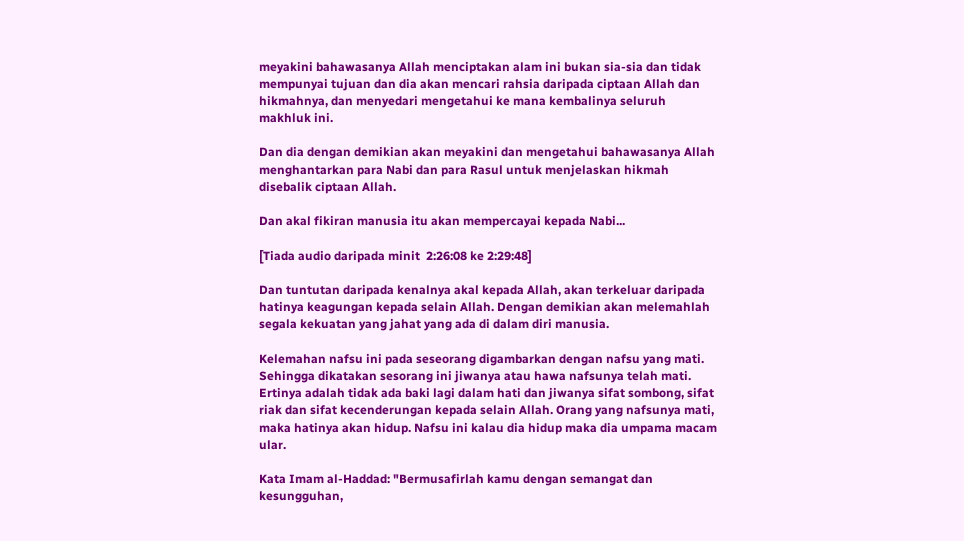meyakini bahawasanya Allah menciptakan alam ini bukan sia-sia dan tidak mempunyai tujuan dan dia akan mencari rahsia daripada ciptaan Allah dan hikmahnya, dan menyedari mengetahui ke mana kembalinya seluruh makhluk ini.

Dan dia dengan demikian akan meyakini dan mengetahui bahawasanya Allah menghantarkan para Nabi dan para Rasul untuk menjelaskan hikmah disebalik ciptaan Allah.

Dan akal fikiran manusia itu akan mempercayai kepada Nabi...

[Tiada audio daripada minit  2:26:08 ke 2:29:48]

Dan tuntutan daripada kenalnya akal kepada Allah, akan terkeluar daripada hatinya keagungan kepada selain Allah. Dengan demikian akan melemahlah segala kekuatan yang jahat yang ada di dalam diri manusia.

Kelemahan nafsu ini pada seseorang digambarkan dengan nafsu yang mati. Sehingga dikatakan sesorang ini jiwanya atau hawa nafsunya telah mati. Ertinya adalah tidak ada baki lagi dalam hati dan jiwanya sifat sombong, sifat riak dan sifat kecenderungan kepada selain Allah. Orang yang nafsunya mati, maka hatinya akan hidup. Nafsu ini kalau dia hidup maka dia umpama macam ular.

Kata Imam al-Haddad: "Bermusafirlah kamu dengan semangat dan kesungguhan,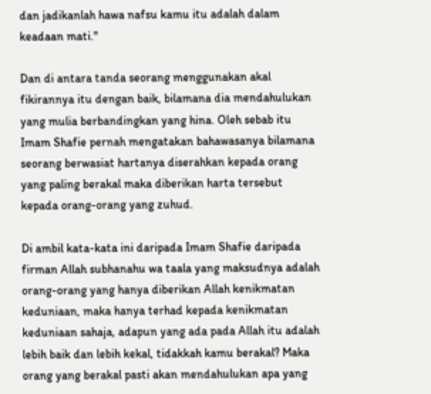dan jadikanlah hawa nafsu kamu itu adalah dalam keadaan mati."

Dan di antara tanda seorang menggunakan akal fikirannya itu dengan baik, bilamana dia mendahulukan yang mulia berbandingkan yang hina. Oleh sebab itu Imam Shafie pernah mengatakan bahawasanya bilamana seorang berwasiat hartanya diserahkan kepada orang yang paling berakal maka diberikan harta tersebut kepada orang-orang yang zuhud.

Di ambil kata-kata ini daripada Imam Shafie daripada firman Allah subhanahu wa taala yang maksudnya adalah orang-orang yang hanya diberikan Allah kenikmatan keduniaan, maka hanya terhad kepada kenikmatan keduniaan sahaja, adapun yang ada pada Allah itu adalah lebih baik dan lebih kekal, tidakkah kamu berakal? Maka orang yang berakal pasti akan mendahulukan apa yang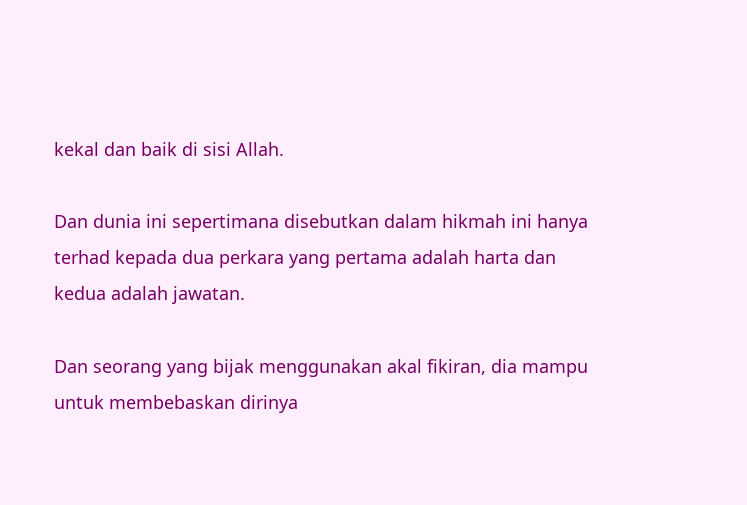kekal dan baik di sisi Allah.

Dan dunia ini sepertimana disebutkan dalam hikmah ini hanya terhad kepada dua perkara yang pertama adalah harta dan kedua adalah jawatan.

Dan seorang yang bijak menggunakan akal fikiran, dia mampu untuk membebaskan dirinya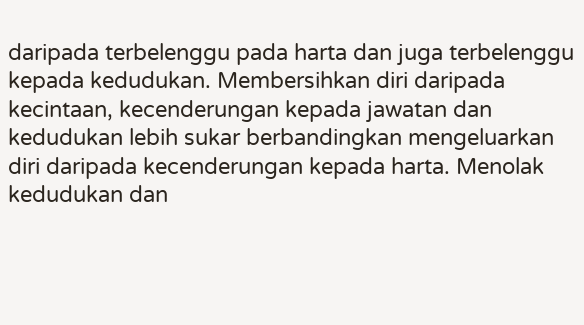daripada terbelenggu pada harta dan juga terbelenggu kepada kedudukan. Membersihkan diri daripada kecintaan, kecenderungan kepada jawatan dan kedudukan lebih sukar berbandingkan mengeluarkan diri daripada kecenderungan kepada harta. Menolak kedudukan dan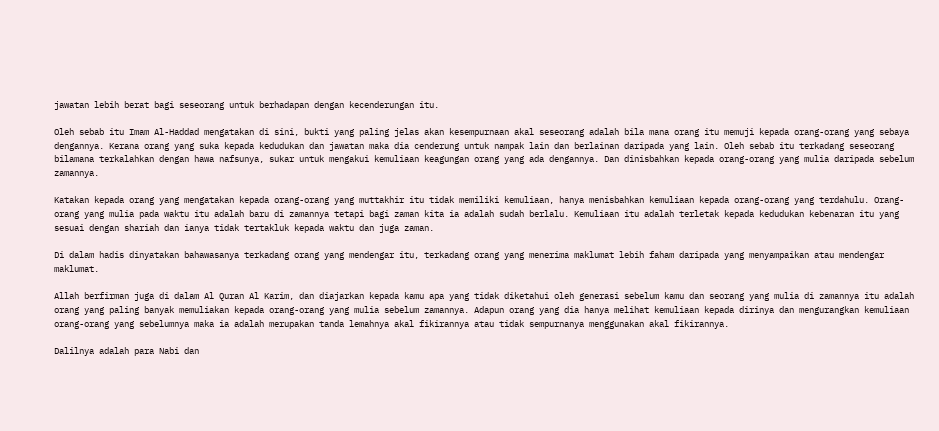jawatan lebih berat bagi seseorang untuk berhadapan dengan kecenderungan itu.

Oleh sebab itu Imam Al-Haddad mengatakan di sini, bukti yang paling jelas akan kesempurnaan akal seseorang adalah bila mana orang itu memuji kepada orang-orang yang sebaya dengannya. Kerana orang yang suka kepada kedudukan dan jawatan maka dia cenderung untuk nampak lain dan berlainan daripada yang lain. Oleh sebab itu terkadang seseorang bilamana terkalahkan dengan hawa nafsunya, sukar untuk mengakui kemuliaan keagungan orang yang ada dengannya. Dan dinisbahkan kepada orang-orang yang mulia daripada sebelum zamannya.

Katakan kepada orang yang mengatakan kepada orang-orang yang muttakhir itu tidak memiliki kemuliaan, hanya menisbahkan kemuliaan kepada orang-orang yang terdahulu. Orang-orang yang mulia pada waktu itu adalah baru di zamannya tetapi bagi zaman kita ia adalah sudah berlalu. Kemuliaan itu adalah terletak kepada kedudukan kebenaran itu yang sesuai dengan shariah dan ianya tidak tertakluk kepada waktu dan juga zaman.

Di dalam hadis dinyatakan bahawasanya terkadang orang yang mendengar itu, terkadang orang yang menerima maklumat lebih faham daripada yang menyampaikan atau mendengar maklumat.

Allah berfirman juga di dalam Al Quran Al Karim, dan diajarkan kepada kamu apa yang tidak diketahui oleh generasi sebelum kamu dan seorang yang mulia di zamannya itu adalah orang yang paling banyak memuliakan kepada orang-orang yang mulia sebelum zamannya. Adapun orang yang dia hanya melihat kemuliaan kepada dirinya dan mengurangkan kemuliaan orang-orang yang sebelumnya maka ia adalah merupakan tanda lemahnya akal fikirannya atau tidak sempurnanya menggunakan akal fikirannya.

Dalilnya adalah para Nabi dan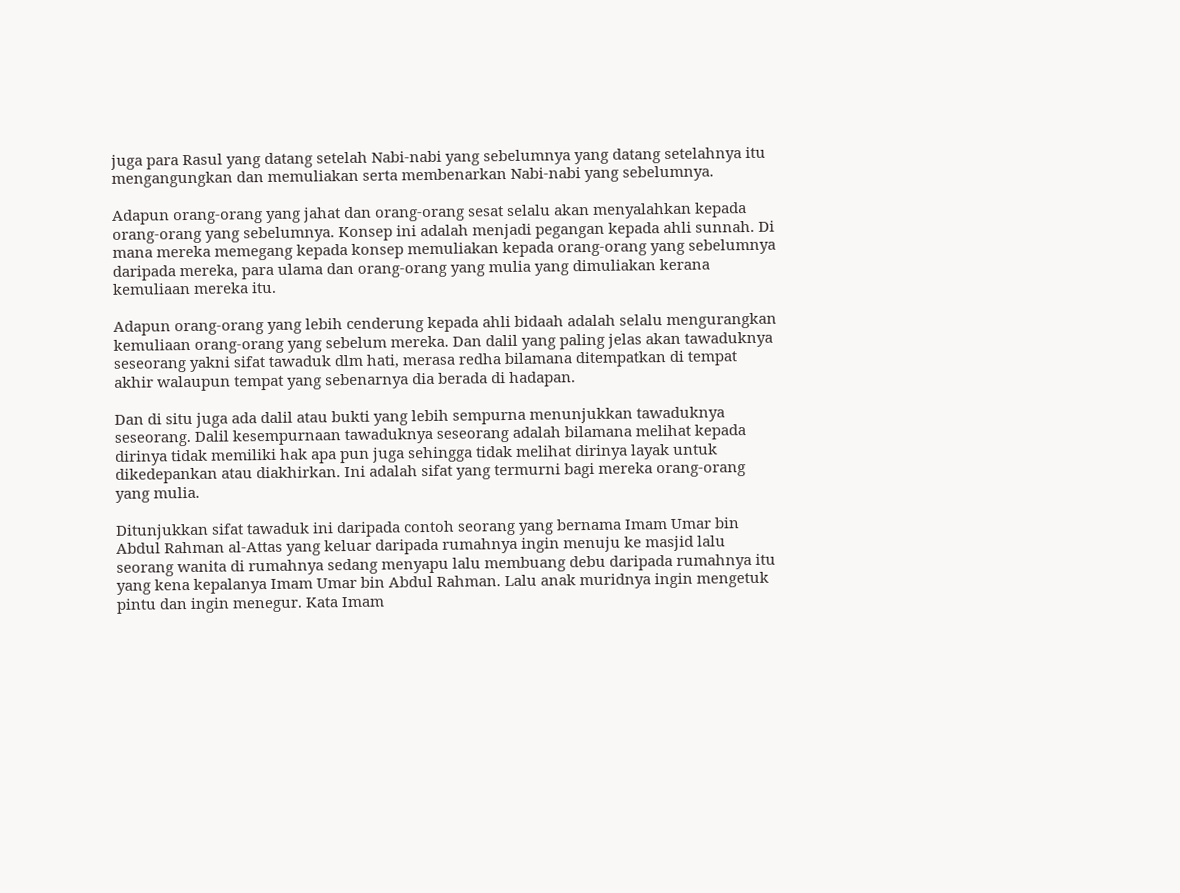juga para Rasul yang datang setelah Nabi-nabi yang sebelumnya yang datang setelahnya itu mengangungkan dan memuliakan serta membenarkan Nabi-nabi yang sebelumnya.

Adapun orang-orang yang jahat dan orang-orang sesat selalu akan menyalahkan kepada orang-orang yang sebelumnya. Konsep ini adalah menjadi pegangan kepada ahli sunnah. Di mana mereka memegang kepada konsep memuliakan kepada orang-orang yang sebelumnya daripada mereka, para ulama dan orang-orang yang mulia yang dimuliakan kerana kemuliaan mereka itu.

Adapun orang-orang yang lebih cenderung kepada ahli bidaah adalah selalu mengurangkan kemuliaan orang-orang yang sebelum mereka. Dan dalil yang paling jelas akan tawaduknya seseorang yakni sifat tawaduk dlm hati, merasa redha bilamana ditempatkan di tempat akhir walaupun tempat yang sebenarnya dia berada di hadapan.

Dan di situ juga ada dalil atau bukti yang lebih sempurna menunjukkan tawaduknya seseorang. Dalil kesempurnaan tawaduknya seseorang adalah bilamana melihat kepada dirinya tidak memiliki hak apa pun juga sehingga tidak melihat dirinya layak untuk dikedepankan atau diakhirkan. Ini adalah sifat yang termurni bagi mereka orang-orang yang mulia.

Ditunjukkan sifat tawaduk ini daripada contoh seorang yang bernama Imam Umar bin Abdul Rahman al-Attas yang keluar daripada rumahnya ingin menuju ke masjid lalu seorang wanita di rumahnya sedang menyapu lalu membuang debu daripada rumahnya itu yang kena kepalanya Imam Umar bin Abdul Rahman. Lalu anak muridnya ingin mengetuk pintu dan ingin menegur. Kata Imam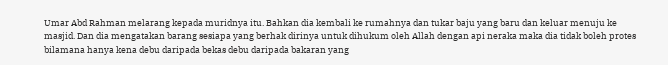Umar Abd Rahman melarang kepada muridnya itu. Bahkan dia kembali ke rumahnya dan tukar baju yang baru dan keluar menuju ke masjid. Dan dia mengatakan barang sesiapa yang berhak dirinya untuk dihukum oleh Allah dengan api neraka maka dia tidak boleh protes bilamana hanya kena debu daripada bekas debu daripada bakaran yang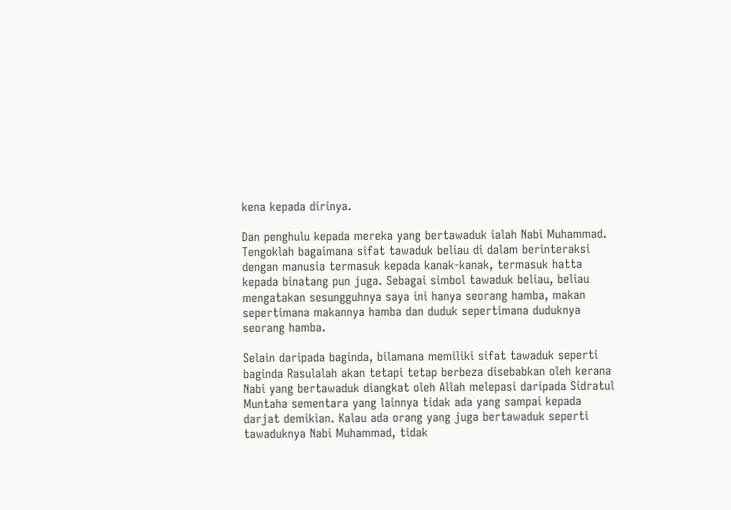kena kepada dirinya.

Dan penghulu kepada mereka yang bertawaduk ialah Nabi Muhammad. Tengoklah bagaimana sifat tawaduk beliau di dalam berinteraksi dengan manusia termasuk kepada kanak-kanak, termasuk hatta kepada binatang pun juga. Sebagai simbol tawaduk beliau, beliau mengatakan sesungguhnya saya ini hanya seorang hamba, makan sepertimana makannya hamba dan duduk sepertimana duduknya seorang hamba.

Selain daripada baginda, bilamana memiliki sifat tawaduk seperti baginda Rasulalah akan tetapi tetap berbeza disebabkan oleh kerana Nabi yang bertawaduk diangkat oleh Allah melepasi daripada Sidratul Muntaha sementara yang lainnya tidak ada yang sampai kepada darjat demikian. Kalau ada orang yang juga bertawaduk seperti tawaduknya Nabi Muhammad, tidak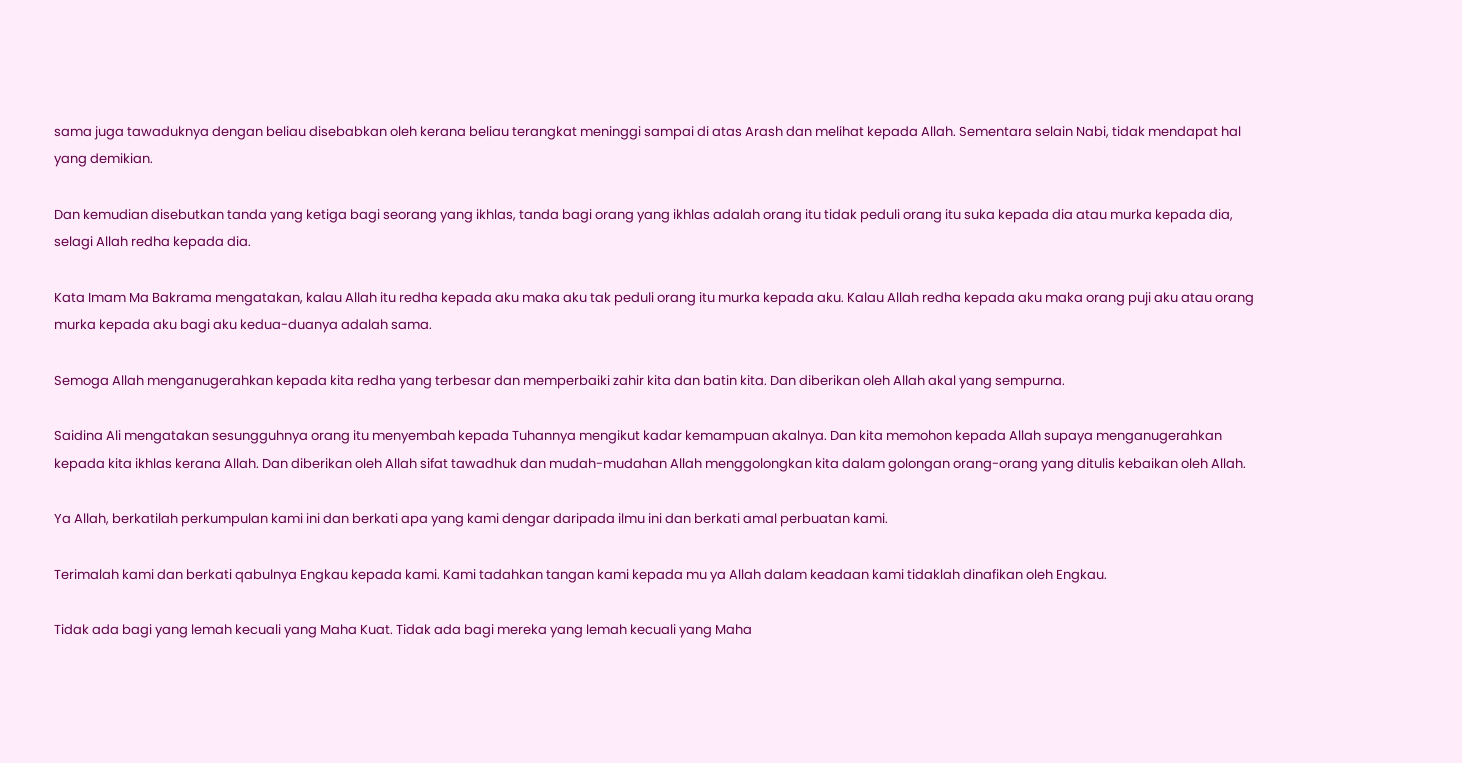sama juga tawaduknya dengan beliau disebabkan oleh kerana beliau terangkat meninggi sampai di atas Arash dan melihat kepada Allah. Sementara selain Nabi, tidak mendapat hal yang demikian.

Dan kemudian disebutkan tanda yang ketiga bagi seorang yang ikhlas, tanda bagi orang yang ikhlas adalah orang itu tidak peduli orang itu suka kepada dia atau murka kepada dia, selagi Allah redha kepada dia.

Kata Imam Ma Bakrama mengatakan, kalau Allah itu redha kepada aku maka aku tak peduli orang itu murka kepada aku. Kalau Allah redha kepada aku maka orang puji aku atau orang murka kepada aku bagi aku kedua-duanya adalah sama.

Semoga Allah menganugerahkan kepada kita redha yang terbesar dan memperbaiki zahir kita dan batin kita. Dan diberikan oleh Allah akal yang sempurna.

Saidina Ali mengatakan sesungguhnya orang itu menyembah kepada Tuhannya mengikut kadar kemampuan akalnya. Dan kita memohon kepada Allah supaya menganugerahkan kepada kita ikhlas kerana Allah. Dan diberikan oleh Allah sifat tawadhuk dan mudah-mudahan Allah menggolongkan kita dalam golongan orang-orang yang ditulis kebaikan oleh Allah.

Ya Allah, berkatilah perkumpulan kami ini dan berkati apa yang kami dengar daripada ilmu ini dan berkati amal perbuatan kami.

Terimalah kami dan berkati qabulnya Engkau kepada kami. Kami tadahkan tangan kami kepada mu ya Allah dalam keadaan kami tidaklah dinafikan oleh Engkau.

Tidak ada bagi yang lemah kecuali yang Maha Kuat. Tidak ada bagi mereka yang lemah kecuali yang Maha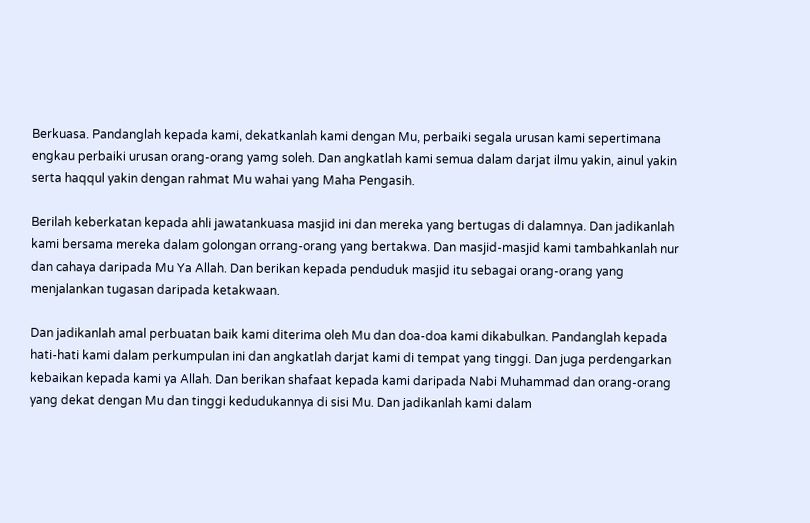Berkuasa. Pandanglah kepada kami, dekatkanlah kami dengan Mu, perbaiki segala urusan kami sepertimana engkau perbaiki urusan orang-orang yamg soleh. Dan angkatlah kami semua dalam darjat ilmu yakin, ainul yakin serta haqqul yakin dengan rahmat Mu wahai yang Maha Pengasih.

Berilah keberkatan kepada ahli jawatankuasa masjid ini dan mereka yang bertugas di dalamnya. Dan jadikanlah kami bersama mereka dalam golongan orrang-orang yang bertakwa. Dan masjid-masjid kami tambahkanlah nur dan cahaya daripada Mu Ya Allah. Dan berikan kepada penduduk masjid itu sebagai orang-orang yang menjalankan tugasan daripada ketakwaan.

Dan jadikanlah amal perbuatan baik kami diterima oleh Mu dan doa-doa kami dikabulkan. Pandanglah kepada hati-hati kami dalam perkumpulan ini dan angkatlah darjat kami di tempat yang tinggi. Dan juga perdengarkan kebaikan kepada kami ya Allah. Dan berikan shafaat kepada kami daripada Nabi Muhammad dan orang-orang yang dekat dengan Mu dan tinggi kedudukannya di sisi Mu. Dan jadikanlah kami dalam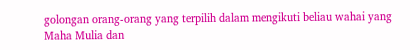golongan orang-orang yang terpilih dalam mengikuti beliau wahai yang Maha Mulia dan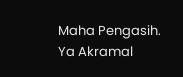Maha Pengasih. Ya Akramal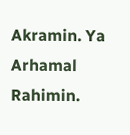Akramin. Ya Arhamal Rahimin.